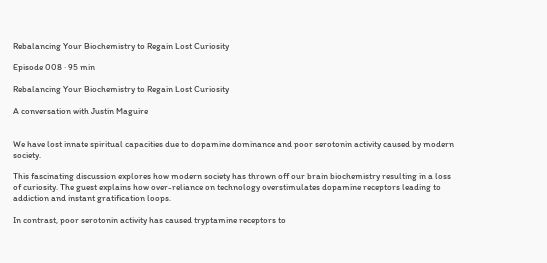Rebalancing Your Biochemistry to Regain Lost Curiosity

Episode 008 · 95 min

Rebalancing Your Biochemistry to Regain Lost Curiosity

A conversation with Justin Maguire


We have lost innate spiritual capacities due to dopamine dominance and poor serotonin activity caused by modern society.

This fascinating discussion explores how modern society has thrown off our brain biochemistry resulting in a loss of curiosity. The guest explains how over-reliance on technology overstimulates dopamine receptors leading to addiction and instant gratification loops.

In contrast, poor serotonin activity has caused tryptamine receptors to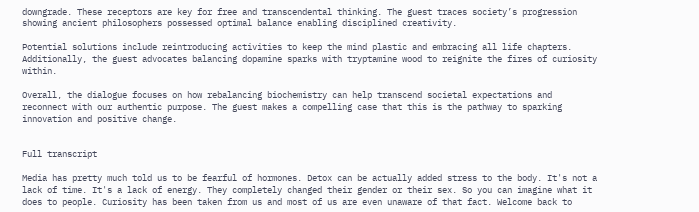downgrade. These receptors are key for free and transcendental thinking. The guest traces society’s progression showing ancient philosophers possessed optimal balance enabling disciplined creativity.

Potential solutions include reintroducing activities to keep the mind plastic and embracing all life chapters. Additionally, the guest advocates balancing dopamine sparks with tryptamine wood to reignite the fires of curiosity within.

Overall, the dialogue focuses on how rebalancing biochemistry can help transcend societal expectations and reconnect with our authentic purpose. The guest makes a compelling case that this is the pathway to sparking innovation and positive change.


Full transcript

Media has pretty much told us to be fearful of hormones. Detox can be actually added stress to the body. It's not a lack of time. It's a lack of energy. They completely changed their gender or their sex. So you can imagine what it does to people. Curiosity has been taken from us and most of us are even unaware of that fact. Welcome back to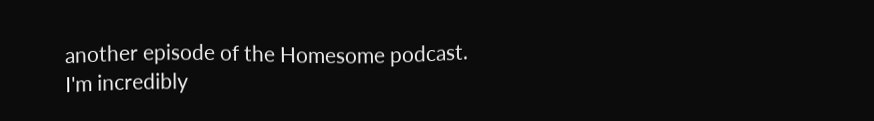another episode of the Homesome podcast. I'm incredibly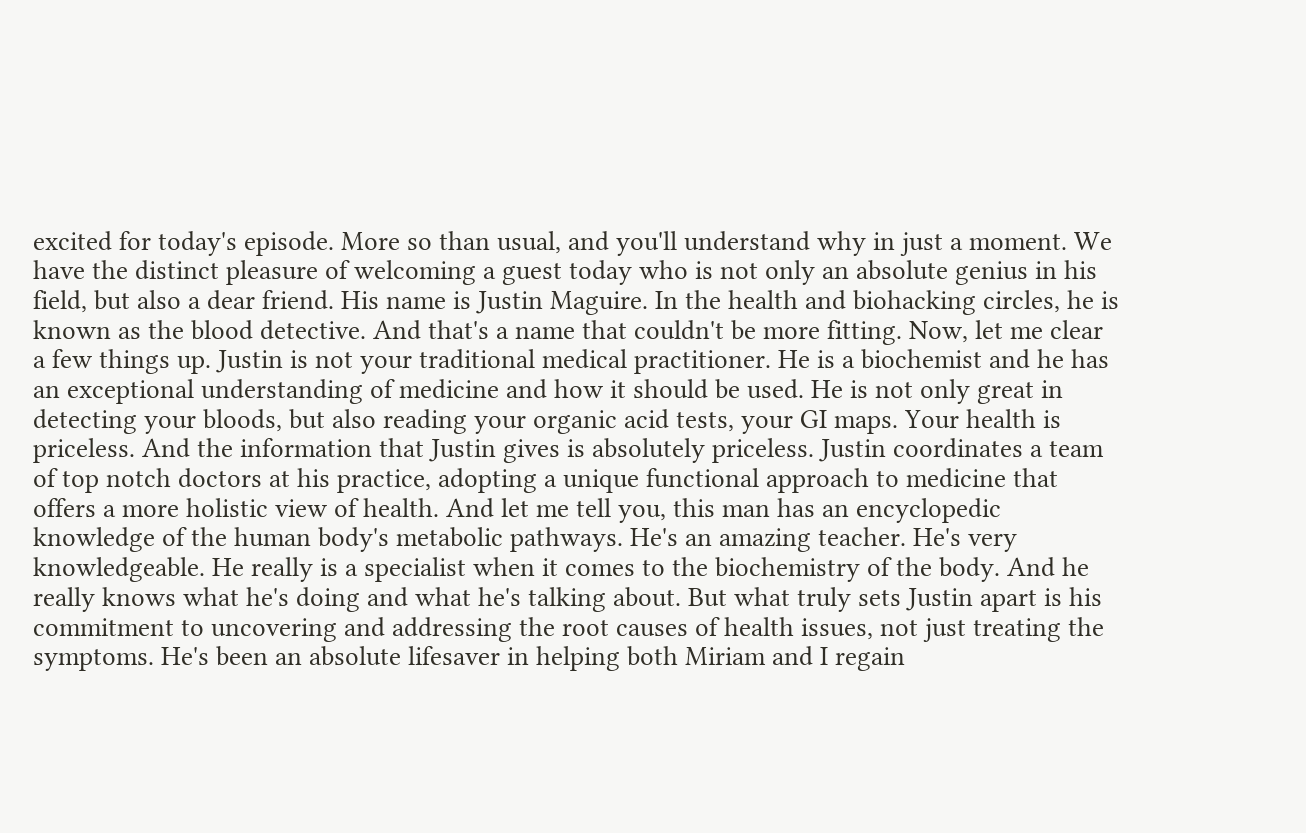excited for today's episode. More so than usual, and you'll understand why in just a moment. We have the distinct pleasure of welcoming a guest today who is not only an absolute genius in his field, but also a dear friend. His name is Justin Maguire. In the health and biohacking circles, he is known as the blood detective. And that's a name that couldn't be more fitting. Now, let me clear a few things up. Justin is not your traditional medical practitioner. He is a biochemist and he has an exceptional understanding of medicine and how it should be used. He is not only great in detecting your bloods, but also reading your organic acid tests, your GI maps. Your health is priceless. And the information that Justin gives is absolutely priceless. Justin coordinates a team of top notch doctors at his practice, adopting a unique functional approach to medicine that offers a more holistic view of health. And let me tell you, this man has an encyclopedic knowledge of the human body's metabolic pathways. He's an amazing teacher. He's very knowledgeable. He really is a specialist when it comes to the biochemistry of the body. And he really knows what he's doing and what he's talking about. But what truly sets Justin apart is his commitment to uncovering and addressing the root causes of health issues, not just treating the symptoms. He's been an absolute lifesaver in helping both Miriam and I regain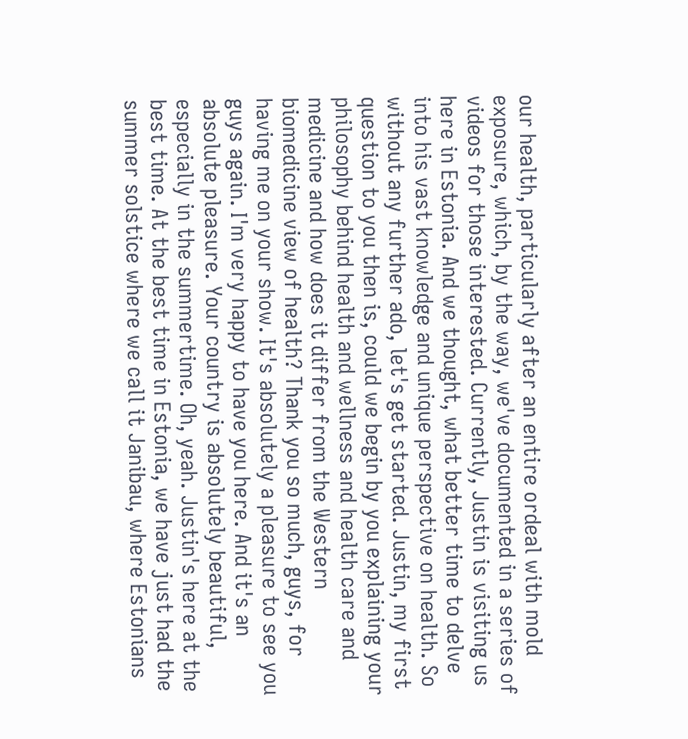our health, particularly after an entire ordeal with mold exposure, which, by the way, we've documented in a series of videos for those interested. Currently, Justin is visiting us here in Estonia. And we thought, what better time to delve into his vast knowledge and unique perspective on health. So without any further ado, let's get started. Justin, my first question to you then is, could we begin by you explaining your philosophy behind health and wellness and health care and medicine and how does it differ from the Western biomedicine view of health? Thank you so much, guys, for having me on your show. It's absolutely a pleasure to see you guys again. I'm very happy to have you here. And it's an absolute pleasure. Your country is absolutely beautiful, especially in the summertime. Oh, yeah. Justin's here at the best time. At the best time in Estonia, we have just had the summer solstice where we call it Janibau, where Estonians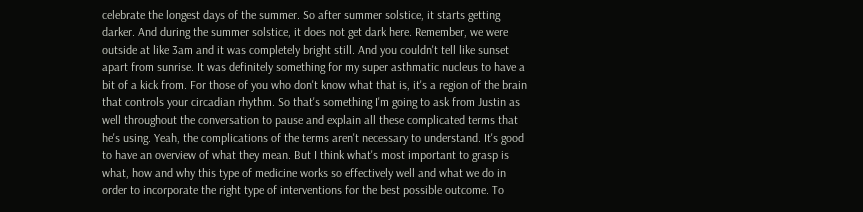celebrate the longest days of the summer. So after summer solstice, it starts getting darker. And during the summer solstice, it does not get dark here. Remember, we were outside at like 3am and it was completely bright still. And you couldn't tell like sunset apart from sunrise. It was definitely something for my super asthmatic nucleus to have a bit of a kick from. For those of you who don't know what that is, it's a region of the brain that controls your circadian rhythm. So that's something I'm going to ask from Justin as well throughout the conversation to pause and explain all these complicated terms that he's using. Yeah, the complications of the terms aren't necessary to understand. It's good to have an overview of what they mean. But I think what's most important to grasp is what, how and why this type of medicine works so effectively well and what we do in order to incorporate the right type of interventions for the best possible outcome. To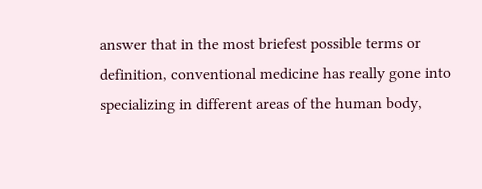answer that in the most briefest possible terms or definition, conventional medicine has really gone into specializing in different areas of the human body,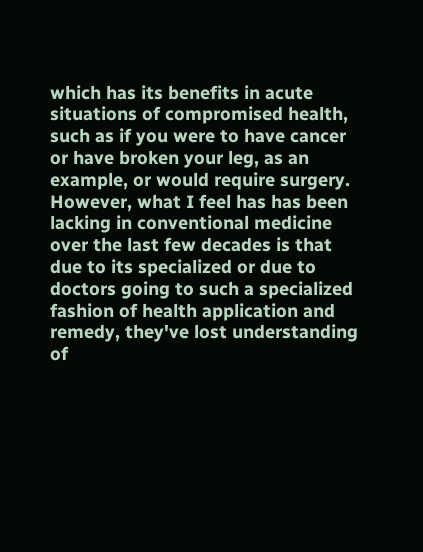which has its benefits in acute situations of compromised health, such as if you were to have cancer or have broken your leg, as an example, or would require surgery. However, what I feel has has been lacking in conventional medicine over the last few decades is that due to its specialized or due to doctors going to such a specialized fashion of health application and remedy, they've lost understanding of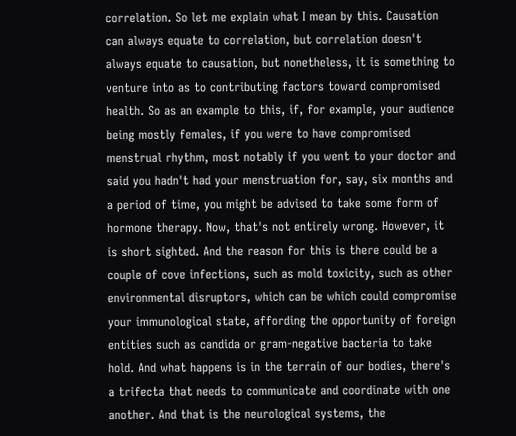correlation. So let me explain what I mean by this. Causation can always equate to correlation, but correlation doesn't always equate to causation, but nonetheless, it is something to venture into as to contributing factors toward compromised health. So as an example to this, if, for example, your audience being mostly females, if you were to have compromised menstrual rhythm, most notably if you went to your doctor and said you hadn't had your menstruation for, say, six months and a period of time, you might be advised to take some form of hormone therapy. Now, that's not entirely wrong. However, it is short sighted. And the reason for this is there could be a couple of cove infections, such as mold toxicity, such as other environmental disruptors, which can be which could compromise your immunological state, affording the opportunity of foreign entities such as candida or gram-negative bacteria to take hold. And what happens is in the terrain of our bodies, there's a trifecta that needs to communicate and coordinate with one another. And that is the neurological systems, the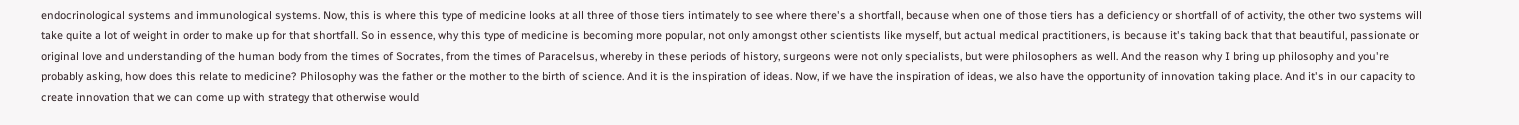endocrinological systems and immunological systems. Now, this is where this type of medicine looks at all three of those tiers intimately to see where there's a shortfall, because when one of those tiers has a deficiency or shortfall of of activity, the other two systems will take quite a lot of weight in order to make up for that shortfall. So in essence, why this type of medicine is becoming more popular, not only amongst other scientists like myself, but actual medical practitioners, is because it's taking back that that beautiful, passionate or original love and understanding of the human body from the times of Socrates, from the times of Paracelsus, whereby in these periods of history, surgeons were not only specialists, but were philosophers as well. And the reason why I bring up philosophy and you're probably asking, how does this relate to medicine? Philosophy was the father or the mother to the birth of science. And it is the inspiration of ideas. Now, if we have the inspiration of ideas, we also have the opportunity of innovation taking place. And it's in our capacity to create innovation that we can come up with strategy that otherwise would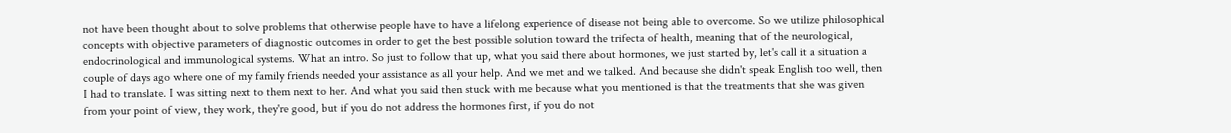not have been thought about to solve problems that otherwise people have to have a lifelong experience of disease not being able to overcome. So we utilize philosophical concepts with objective parameters of diagnostic outcomes in order to get the best possible solution toward the trifecta of health, meaning that of the neurological, endocrinological and immunological systems. What an intro. So just to follow that up, what you said there about hormones, we just started by, let's call it a situation a couple of days ago where one of my family friends needed your assistance as all your help. And we met and we talked. And because she didn't speak English too well, then I had to translate. I was sitting next to them next to her. And what you said then stuck with me because what you mentioned is that the treatments that she was given from your point of view, they work, they're good, but if you do not address the hormones first, if you do not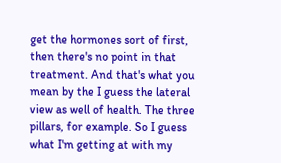get the hormones sort of first, then there's no point in that treatment. And that's what you mean by the I guess the lateral view as well of health. The three pillars, for example. So I guess what I'm getting at with my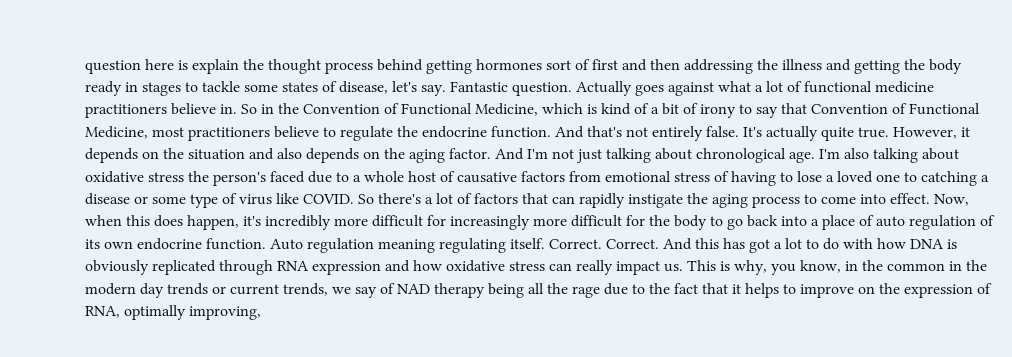question here is explain the thought process behind getting hormones sort of first and then addressing the illness and getting the body ready in stages to tackle some states of disease, let's say. Fantastic question. Actually goes against what a lot of functional medicine practitioners believe in. So in the Convention of Functional Medicine, which is kind of a bit of irony to say that Convention of Functional Medicine, most practitioners believe to regulate the endocrine function. And that's not entirely false. It's actually quite true. However, it depends on the situation and also depends on the aging factor. And I'm not just talking about chronological age. I'm also talking about oxidative stress the person's faced due to a whole host of causative factors from emotional stress of having to lose a loved one to catching a disease or some type of virus like COVID. So there's a lot of factors that can rapidly instigate the aging process to come into effect. Now, when this does happen, it's incredibly more difficult for increasingly more difficult for the body to go back into a place of auto regulation of its own endocrine function. Auto regulation meaning regulating itself. Correct. Correct. And this has got a lot to do with how DNA is obviously replicated through RNA expression and how oxidative stress can really impact us. This is why, you know, in the common in the modern day trends or current trends, we say of NAD therapy being all the rage due to the fact that it helps to improve on the expression of RNA, optimally improving,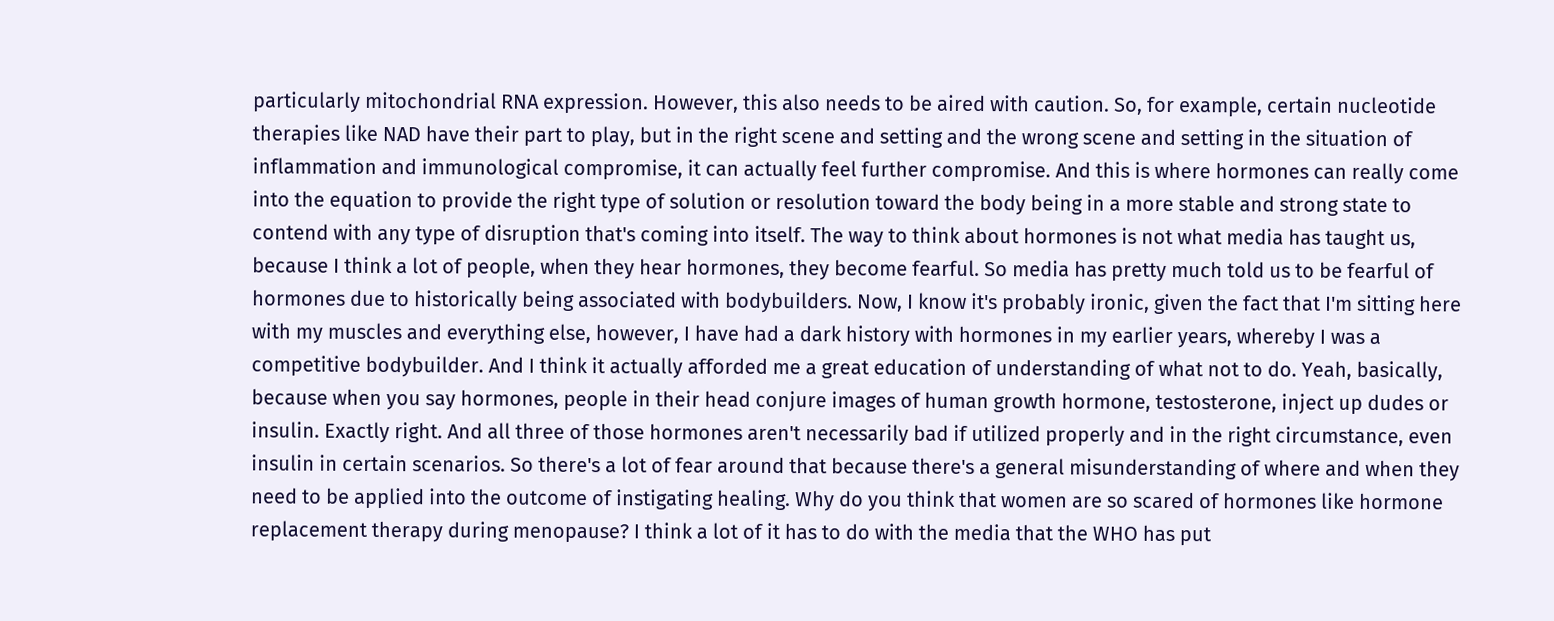particularly mitochondrial RNA expression. However, this also needs to be aired with caution. So, for example, certain nucleotide therapies like NAD have their part to play, but in the right scene and setting and the wrong scene and setting in the situation of inflammation and immunological compromise, it can actually feel further compromise. And this is where hormones can really come into the equation to provide the right type of solution or resolution toward the body being in a more stable and strong state to contend with any type of disruption that's coming into itself. The way to think about hormones is not what media has taught us, because I think a lot of people, when they hear hormones, they become fearful. So media has pretty much told us to be fearful of hormones due to historically being associated with bodybuilders. Now, I know it's probably ironic, given the fact that I'm sitting here with my muscles and everything else, however, I have had a dark history with hormones in my earlier years, whereby I was a competitive bodybuilder. And I think it actually afforded me a great education of understanding of what not to do. Yeah, basically, because when you say hormones, people in their head conjure images of human growth hormone, testosterone, inject up dudes or insulin. Exactly right. And all three of those hormones aren't necessarily bad if utilized properly and in the right circumstance, even insulin in certain scenarios. So there's a lot of fear around that because there's a general misunderstanding of where and when they need to be applied into the outcome of instigating healing. Why do you think that women are so scared of hormones like hormone replacement therapy during menopause? I think a lot of it has to do with the media that the WHO has put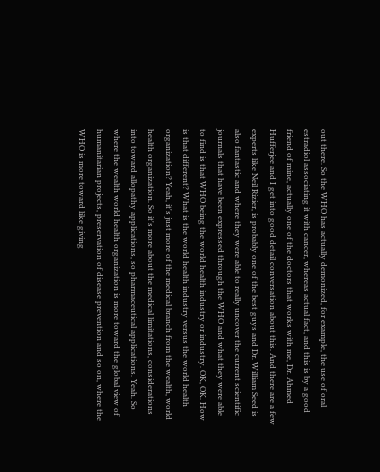out there. So the WHO has actually demonized, for example, the use of oral estradiol associating it with cancer, whereas actual fact, and this is by a good friend of mine, actually one of the doctors that works with me, Dr. Ahmed Hufferjee and I get into good detail conversation about this. And there are a few experts like Neil Rizier, is probably one of the best guys and Dr. William Seed is also fantastic and where they were able to really uncover the current scientific journals that have been expressed through the WHO and what they were able to find is that WHO being the world health industry or industry. OK, OK. How is that different? What is the world health industry versus the world health organization? Yeah, it's just more of the medical branch from the wealth, world health organization. So it's more about the medical limitations, considerations into toward allopathy applications, so pharmaceutical applications. Yeah. So where the wealth world health organization is more toward the global view of humanitarian projects, preservation of disease prevention and so on, where the WHO is more toward like giving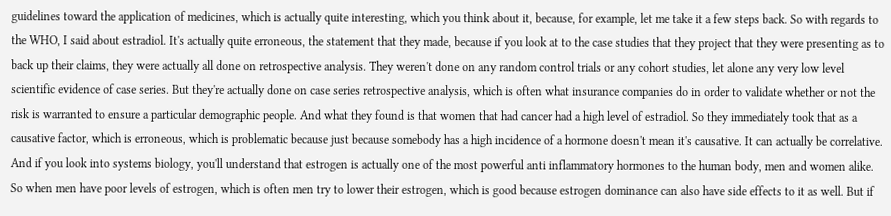guidelines toward the application of medicines, which is actually quite interesting, which you think about it, because, for example, let me take it a few steps back. So with regards to the WHO, I said about estradiol. It's actually quite erroneous, the statement that they made, because if you look at to the case studies that they project that they were presenting as to back up their claims, they were actually all done on retrospective analysis. They weren't done on any random control trials or any cohort studies, let alone any very low level scientific evidence of case series. But they're actually done on case series retrospective analysis, which is often what insurance companies do in order to validate whether or not the risk is warranted to ensure a particular demographic people. And what they found is that women that had cancer had a high level of estradiol. So they immediately took that as a causative factor, which is erroneous, which is problematic because just because somebody has a high incidence of a hormone doesn't mean it's causative. It can actually be correlative. And if you look into systems biology, you'll understand that estrogen is actually one of the most powerful anti inflammatory hormones to the human body, men and women alike. So when men have poor levels of estrogen, which is often men try to lower their estrogen, which is good because estrogen dominance can also have side effects to it as well. But if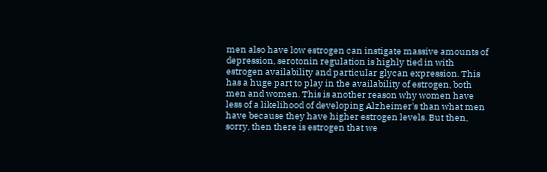men also have low estrogen can instigate massive amounts of depression, serotonin regulation is highly tied in with estrogen availability and particular glycan expression. This has a huge part to play in the availability of estrogen, both men and women. This is another reason why women have less of a likelihood of developing Alzheimer's than what men have because they have higher estrogen levels. But then, sorry, then there is estrogen that we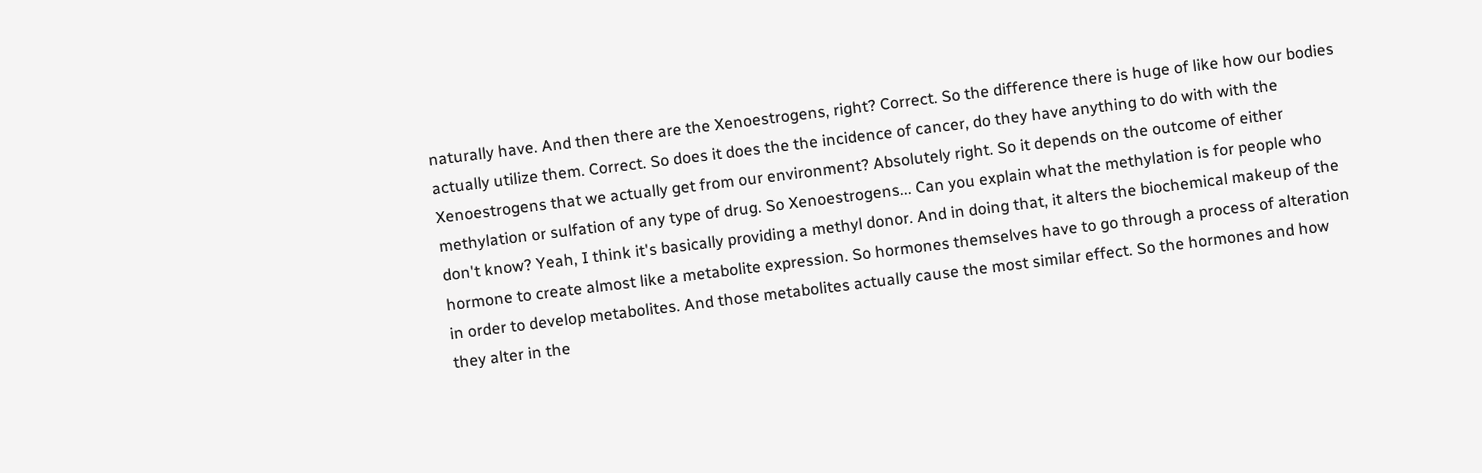naturally have. And then there are the Xenoestrogens, right? Correct. So the difference there is huge of like how our bodies actually utilize them. Correct. So does it does the the incidence of cancer, do they have anything to do with with the Xenoestrogens that we actually get from our environment? Absolutely right. So it depends on the outcome of either methylation or sulfation of any type of drug. So Xenoestrogens... Can you explain what the methylation is for people who don't know? Yeah, I think it's basically providing a methyl donor. And in doing that, it alters the biochemical makeup of the hormone to create almost like a metabolite expression. So hormones themselves have to go through a process of alteration in order to develop metabolites. And those metabolites actually cause the most similar effect. So the hormones and how they alter in the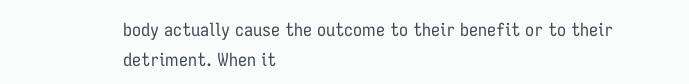body actually cause the outcome to their benefit or to their detriment. When it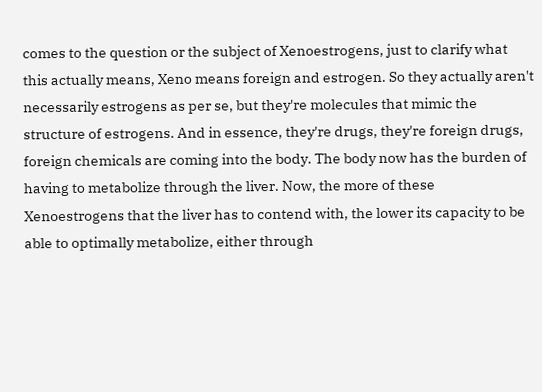comes to the question or the subject of Xenoestrogens, just to clarify what this actually means, Xeno means foreign and estrogen. So they actually aren't necessarily estrogens as per se, but they're molecules that mimic the structure of estrogens. And in essence, they're drugs, they're foreign drugs, foreign chemicals are coming into the body. The body now has the burden of having to metabolize through the liver. Now, the more of these Xenoestrogens that the liver has to contend with, the lower its capacity to be able to optimally metabolize, either through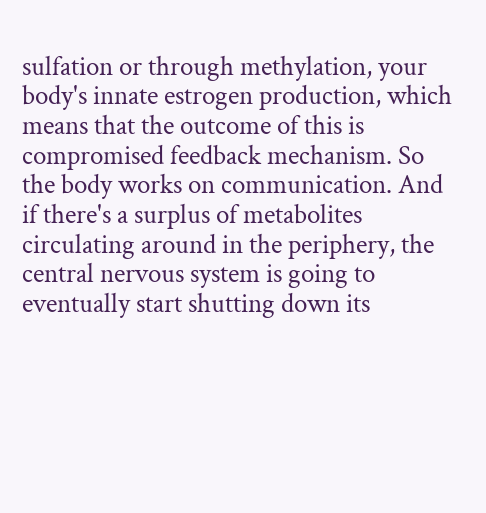sulfation or through methylation, your body's innate estrogen production, which means that the outcome of this is compromised feedback mechanism. So the body works on communication. And if there's a surplus of metabolites circulating around in the periphery, the central nervous system is going to eventually start shutting down its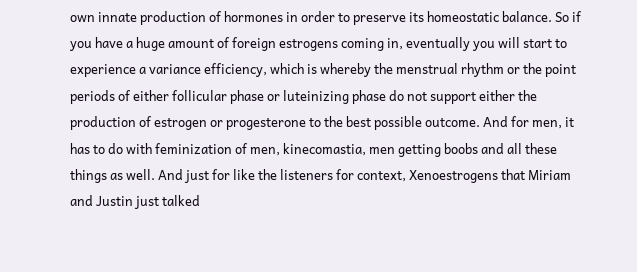own innate production of hormones in order to preserve its homeostatic balance. So if you have a huge amount of foreign estrogens coming in, eventually you will start to experience a variance efficiency, which is whereby the menstrual rhythm or the point periods of either follicular phase or luteinizing phase do not support either the production of estrogen or progesterone to the best possible outcome. And for men, it has to do with feminization of men, kinecomastia, men getting boobs and all these things as well. And just for like the listeners for context, Xenoestrogens that Miriam and Justin just talked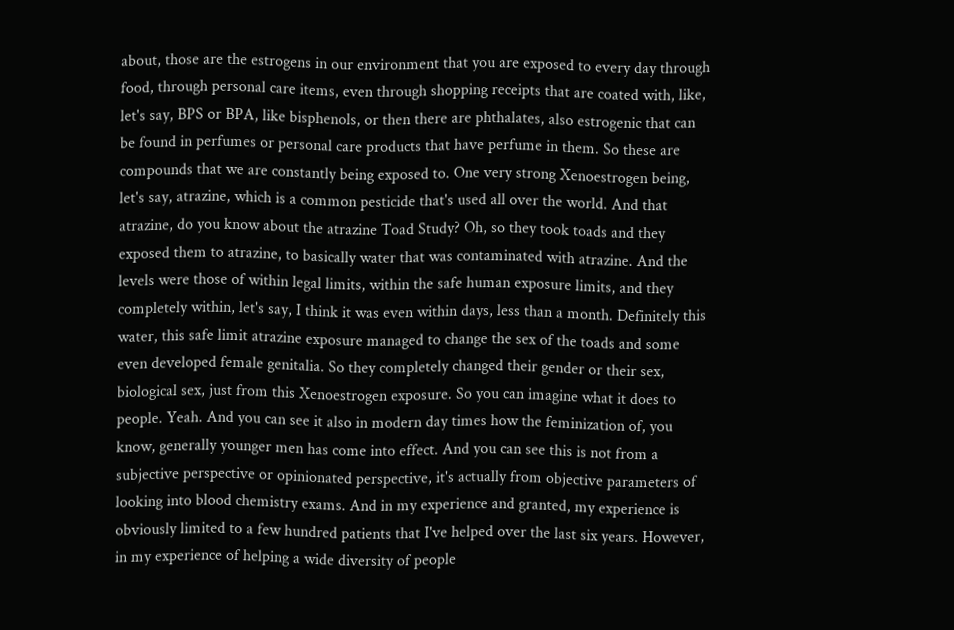about, those are the estrogens in our environment that you are exposed to every day through food, through personal care items, even through shopping receipts that are coated with, like, let's say, BPS or BPA, like bisphenols, or then there are phthalates, also estrogenic that can be found in perfumes or personal care products that have perfume in them. So these are compounds that we are constantly being exposed to. One very strong Xenoestrogen being, let's say, atrazine, which is a common pesticide that's used all over the world. And that atrazine, do you know about the atrazine Toad Study? Oh, so they took toads and they exposed them to atrazine, to basically water that was contaminated with atrazine. And the levels were those of within legal limits, within the safe human exposure limits, and they completely within, let's say, I think it was even within days, less than a month. Definitely this water, this safe limit atrazine exposure managed to change the sex of the toads and some even developed female genitalia. So they completely changed their gender or their sex, biological sex, just from this Xenoestrogen exposure. So you can imagine what it does to people. Yeah. And you can see it also in modern day times how the feminization of, you know, generally younger men has come into effect. And you can see this is not from a subjective perspective or opinionated perspective, it's actually from objective parameters of looking into blood chemistry exams. And in my experience and granted, my experience is obviously limited to a few hundred patients that I've helped over the last six years. However, in my experience of helping a wide diversity of people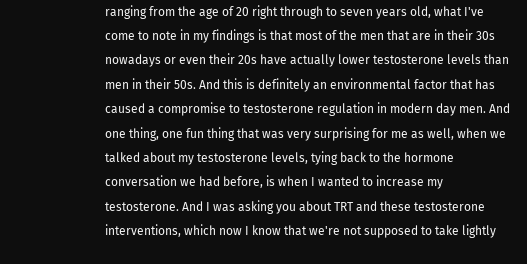ranging from the age of 20 right through to seven years old, what I've come to note in my findings is that most of the men that are in their 30s nowadays or even their 20s have actually lower testosterone levels than men in their 50s. And this is definitely an environmental factor that has caused a compromise to testosterone regulation in modern day men. And one thing, one fun thing that was very surprising for me as well, when we talked about my testosterone levels, tying back to the hormone conversation we had before, is when I wanted to increase my testosterone. And I was asking you about TRT and these testosterone interventions, which now I know that we're not supposed to take lightly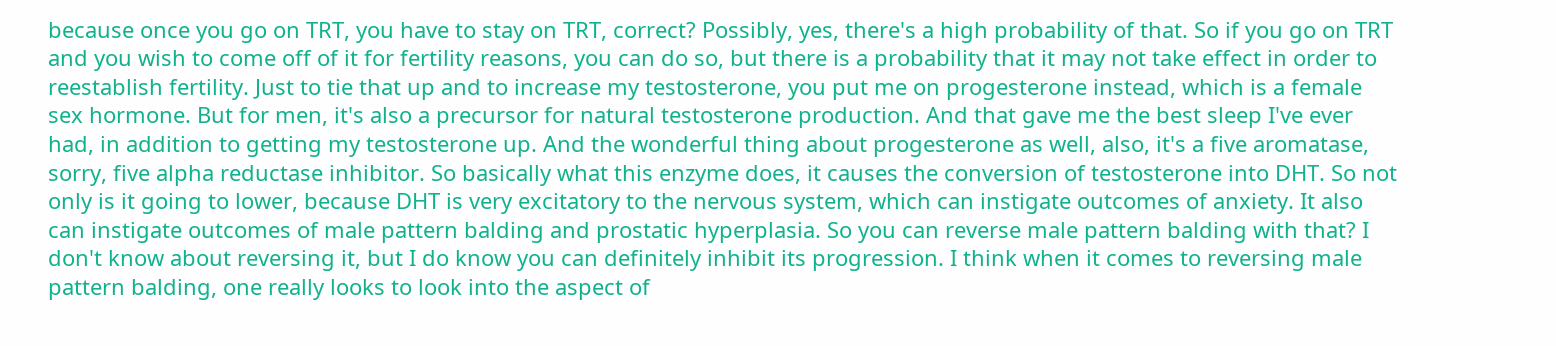because once you go on TRT, you have to stay on TRT, correct? Possibly, yes, there's a high probability of that. So if you go on TRT and you wish to come off of it for fertility reasons, you can do so, but there is a probability that it may not take effect in order to reestablish fertility. Just to tie that up and to increase my testosterone, you put me on progesterone instead, which is a female sex hormone. But for men, it's also a precursor for natural testosterone production. And that gave me the best sleep I've ever had, in addition to getting my testosterone up. And the wonderful thing about progesterone as well, also, it's a five aromatase, sorry, five alpha reductase inhibitor. So basically what this enzyme does, it causes the conversion of testosterone into DHT. So not only is it going to lower, because DHT is very excitatory to the nervous system, which can instigate outcomes of anxiety. It also can instigate outcomes of male pattern balding and prostatic hyperplasia. So you can reverse male pattern balding with that? I don't know about reversing it, but I do know you can definitely inhibit its progression. I think when it comes to reversing male pattern balding, one really looks to look into the aspect of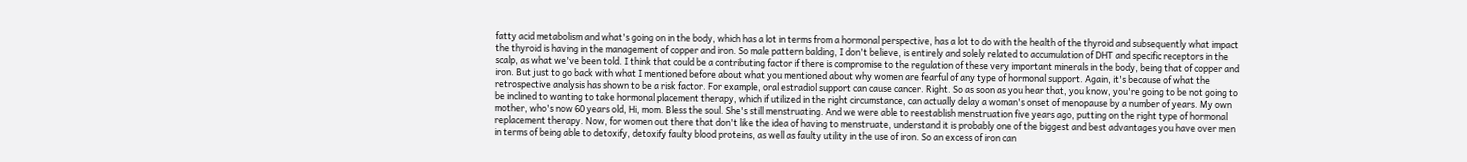fatty acid metabolism and what's going on in the body, which has a lot in terms from a hormonal perspective, has a lot to do with the health of the thyroid and subsequently what impact the thyroid is having in the management of copper and iron. So male pattern balding, I don't believe, is entirely and solely related to accumulation of DHT and specific receptors in the scalp, as what we've been told. I think that could be a contributing factor if there is compromise to the regulation of these very important minerals in the body, being that of copper and iron. But just to go back with what I mentioned before about what you mentioned about why women are fearful of any type of hormonal support. Again, it's because of what the retrospective analysis has shown to be a risk factor. For example, oral estradiol support can cause cancer. Right. So as soon as you hear that, you know, you're going to be not going to be inclined to wanting to take hormonal placement therapy, which if utilized in the right circumstance, can actually delay a woman's onset of menopause by a number of years. My own mother, who's now 60 years old, Hi, mom. Bless the soul. She's still menstruating. And we were able to reestablish menstruation five years ago, putting on the right type of hormonal replacement therapy. Now, for women out there that don't like the idea of having to menstruate, understand it is probably one of the biggest and best advantages you have over men in terms of being able to detoxify, detoxify faulty blood proteins, as well as faulty utility in the use of iron. So an excess of iron can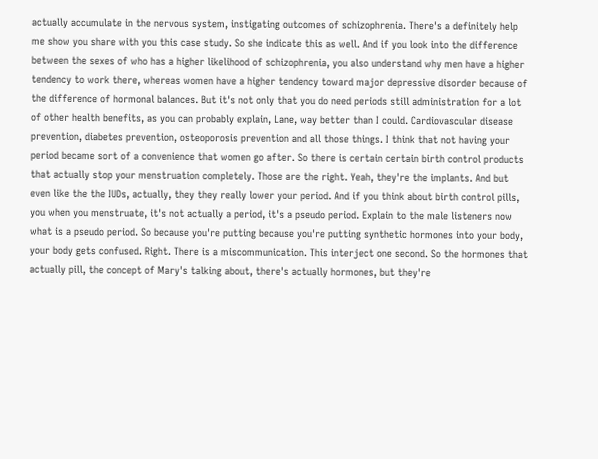actually accumulate in the nervous system, instigating outcomes of schizophrenia. There's a definitely help me show you share with you this case study. So she indicate this as well. And if you look into the difference between the sexes of who has a higher likelihood of schizophrenia, you also understand why men have a higher tendency to work there, whereas women have a higher tendency toward major depressive disorder because of the difference of hormonal balances. But it's not only that you do need periods still administration for a lot of other health benefits, as you can probably explain, Lane, way better than I could. Cardiovascular disease prevention, diabetes prevention, osteoporosis prevention and all those things. I think that not having your period became sort of a convenience that women go after. So there is certain certain birth control products that actually stop your menstruation completely. Those are the right. Yeah, they're the implants. And but even like the the IUDs, actually, they they really lower your period. And if you think about birth control pills, you when you menstruate, it's not actually a period, it's a pseudo period. Explain to the male listeners now what is a pseudo period. So because you're putting because you're putting synthetic hormones into your body, your body gets confused. Right. There is a miscommunication. This interject one second. So the hormones that actually pill, the concept of Mary's talking about, there's actually hormones, but they're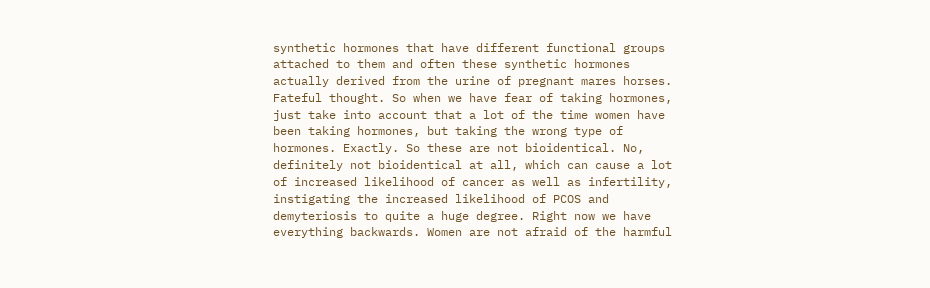synthetic hormones that have different functional groups attached to them and often these synthetic hormones actually derived from the urine of pregnant mares horses. Fateful thought. So when we have fear of taking hormones, just take into account that a lot of the time women have been taking hormones, but taking the wrong type of hormones. Exactly. So these are not bioidentical. No, definitely not bioidentical at all, which can cause a lot of increased likelihood of cancer as well as infertility, instigating the increased likelihood of PCOS and demyteriosis to quite a huge degree. Right now we have everything backwards. Women are not afraid of the harmful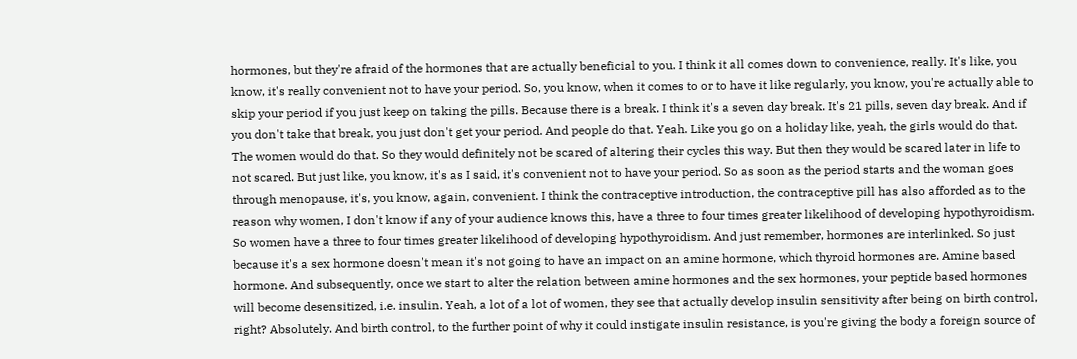hormones, but they're afraid of the hormones that are actually beneficial to you. I think it all comes down to convenience, really. It's like, you know, it's really convenient not to have your period. So, you know, when it comes to or to have it like regularly, you know, you're actually able to skip your period if you just keep on taking the pills. Because there is a break. I think it's a seven day break. It's 21 pills, seven day break. And if you don't take that break, you just don't get your period. And people do that. Yeah. Like you go on a holiday like, yeah, the girls would do that. The women would do that. So they would definitely not be scared of altering their cycles this way. But then they would be scared later in life to not scared. But just like, you know, it's as I said, it's convenient not to have your period. So as soon as the period starts and the woman goes through menopause, it's, you know, again, convenient. I think the contraceptive introduction, the contraceptive pill has also afforded as to the reason why women, I don't know if any of your audience knows this, have a three to four times greater likelihood of developing hypothyroidism. So women have a three to four times greater likelihood of developing hypothyroidism. And just remember, hormones are interlinked. So just because it's a sex hormone doesn't mean it's not going to have an impact on an amine hormone, which thyroid hormones are. Amine based hormone. And subsequently, once we start to alter the relation between amine hormones and the sex hormones, your peptide based hormones will become desensitized, i.e. insulin. Yeah, a lot of a lot of women, they see that actually develop insulin sensitivity after being on birth control, right? Absolutely. And birth control, to the further point of why it could instigate insulin resistance, is you're giving the body a foreign source of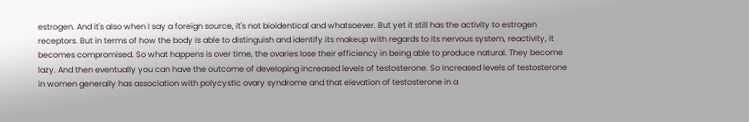estrogen. And it's also when I say a foreign source, it's not bioidentical and whatsoever. But yet it still has the activity to estrogen receptors. But in terms of how the body is able to distinguish and identify its makeup with regards to its nervous system, reactivity, it becomes compromised. So what happens is over time, the ovaries lose their efficiency in being able to produce natural. They become lazy. And then eventually you can have the outcome of developing increased levels of testosterone. So increased levels of testosterone in women generally has association with polycystic ovary syndrome and that elevation of testosterone in a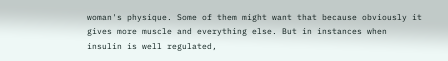woman's physique. Some of them might want that because obviously it gives more muscle and everything else. But in instances when insulin is well regulated,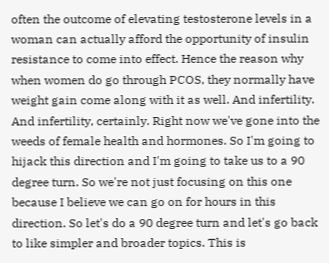often the outcome of elevating testosterone levels in a woman can actually afford the opportunity of insulin resistance to come into effect. Hence the reason why when women do go through PCOS, they normally have weight gain come along with it as well. And infertility. And infertility, certainly. Right now we've gone into the weeds of female health and hormones. So I'm going to hijack this direction and I'm going to take us to a 90 degree turn. So we're not just focusing on this one because I believe we can go on for hours in this direction. So let's do a 90 degree turn and let's go back to like simpler and broader topics. This is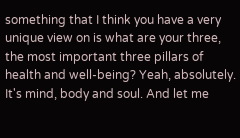something that I think you have a very unique view on is what are your three, the most important three pillars of health and well-being? Yeah, absolutely. It's mind, body and soul. And let me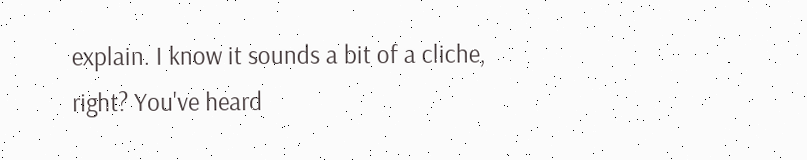explain. I know it sounds a bit of a cliche, right? You've heard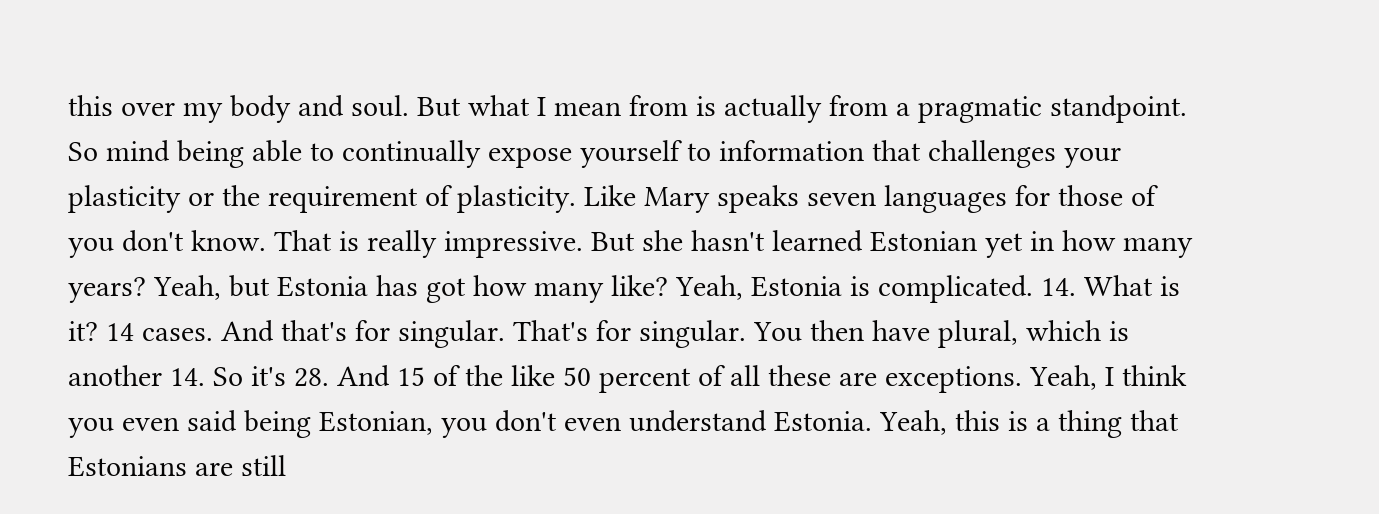this over my body and soul. But what I mean from is actually from a pragmatic standpoint. So mind being able to continually expose yourself to information that challenges your plasticity or the requirement of plasticity. Like Mary speaks seven languages for those of you don't know. That is really impressive. But she hasn't learned Estonian yet in how many years? Yeah, but Estonia has got how many like? Yeah, Estonia is complicated. 14. What is it? 14 cases. And that's for singular. That's for singular. You then have plural, which is another 14. So it's 28. And 15 of the like 50 percent of all these are exceptions. Yeah, I think you even said being Estonian, you don't even understand Estonia. Yeah, this is a thing that Estonians are still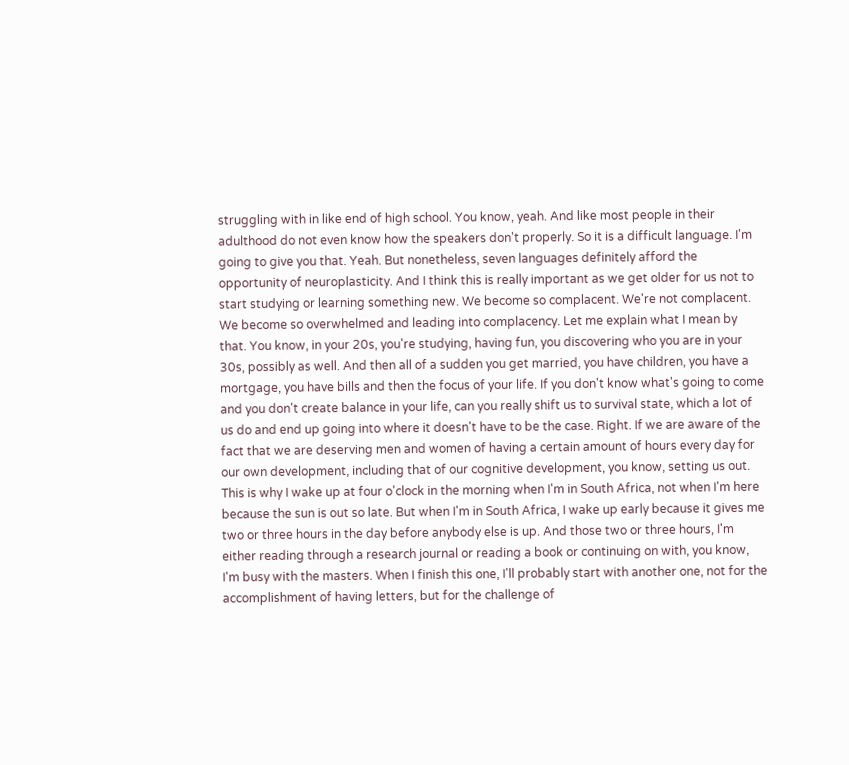struggling with in like end of high school. You know, yeah. And like most people in their adulthood do not even know how the speakers don't properly. So it is a difficult language. I'm going to give you that. Yeah. But nonetheless, seven languages definitely afford the opportunity of neuroplasticity. And I think this is really important as we get older for us not to start studying or learning something new. We become so complacent. We're not complacent. We become so overwhelmed and leading into complacency. Let me explain what I mean by that. You know, in your 20s, you're studying, having fun, you discovering who you are in your 30s, possibly as well. And then all of a sudden you get married, you have children, you have a mortgage, you have bills and then the focus of your life. If you don't know what's going to come and you don't create balance in your life, can you really shift us to survival state, which a lot of us do and end up going into where it doesn't have to be the case. Right. If we are aware of the fact that we are deserving men and women of having a certain amount of hours every day for our own development, including that of our cognitive development, you know, setting us out. This is why I wake up at four o'clock in the morning when I'm in South Africa, not when I'm here because the sun is out so late. But when I'm in South Africa, I wake up early because it gives me two or three hours in the day before anybody else is up. And those two or three hours, I'm either reading through a research journal or reading a book or continuing on with, you know, I'm busy with the masters. When I finish this one, I'll probably start with another one, not for the accomplishment of having letters, but for the challenge of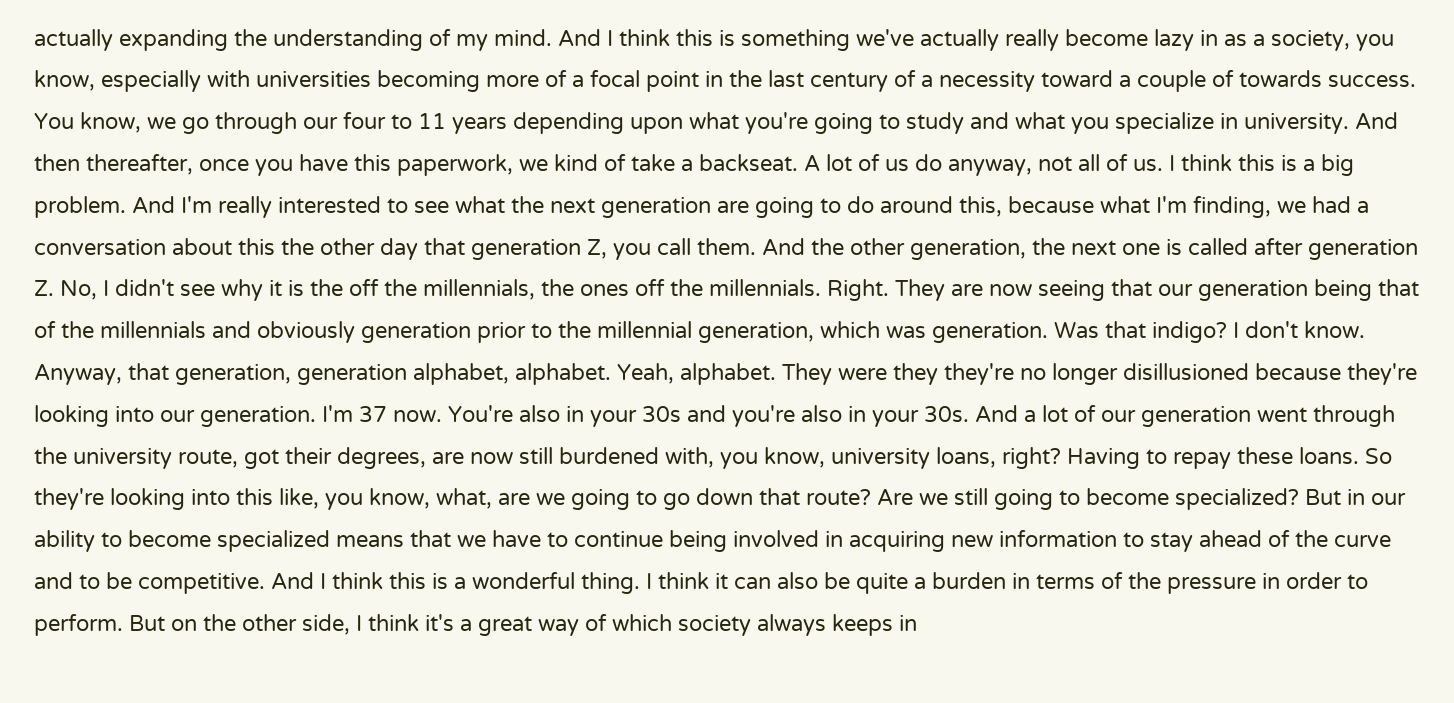actually expanding the understanding of my mind. And I think this is something we've actually really become lazy in as a society, you know, especially with universities becoming more of a focal point in the last century of a necessity toward a couple of towards success. You know, we go through our four to 11 years depending upon what you're going to study and what you specialize in university. And then thereafter, once you have this paperwork, we kind of take a backseat. A lot of us do anyway, not all of us. I think this is a big problem. And I'm really interested to see what the next generation are going to do around this, because what I'm finding, we had a conversation about this the other day that generation Z, you call them. And the other generation, the next one is called after generation Z. No, I didn't see why it is the off the millennials, the ones off the millennials. Right. They are now seeing that our generation being that of the millennials and obviously generation prior to the millennial generation, which was generation. Was that indigo? I don't know. Anyway, that generation, generation alphabet, alphabet. Yeah, alphabet. They were they they're no longer disillusioned because they're looking into our generation. I'm 37 now. You're also in your 30s and you're also in your 30s. And a lot of our generation went through the university route, got their degrees, are now still burdened with, you know, university loans, right? Having to repay these loans. So they're looking into this like, you know, what, are we going to go down that route? Are we still going to become specialized? But in our ability to become specialized means that we have to continue being involved in acquiring new information to stay ahead of the curve and to be competitive. And I think this is a wonderful thing. I think it can also be quite a burden in terms of the pressure in order to perform. But on the other side, I think it's a great way of which society always keeps in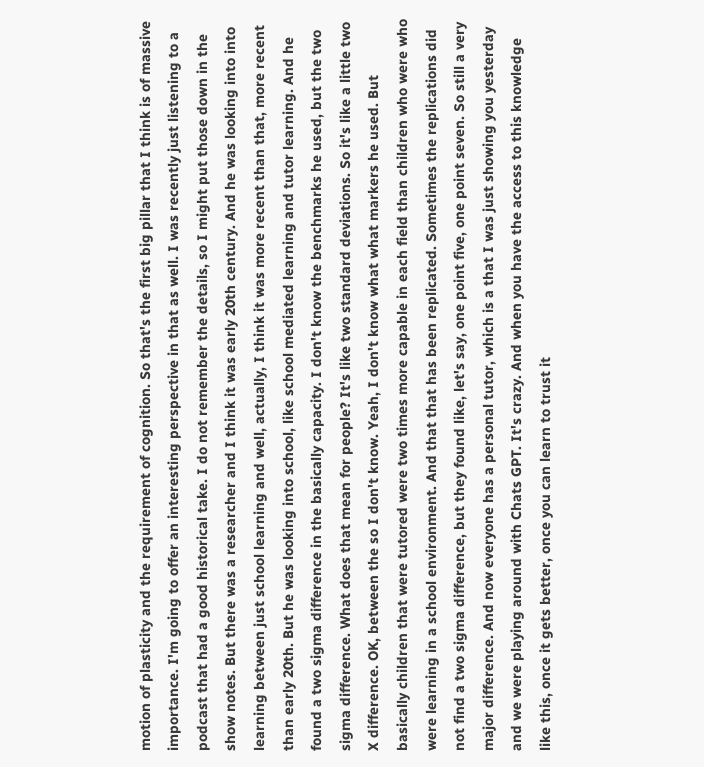motion of plasticity and the requirement of cognition. So that's the first big pillar that I think is of massive importance. I'm going to offer an interesting perspective in that as well. I was recently just listening to a podcast that had a good historical take. I do not remember the details, so I might put those down in the show notes. But there was a researcher and I think it was early 20th century. And he was looking into into learning between just school learning and well, actually, I think it was more recent than that, more recent than early 20th. But he was looking into school, like school mediated learning and tutor learning. And he found a two sigma difference in the basically capacity. I don't know the benchmarks he used, but the two sigma difference. What does that mean for people? It's like two standard deviations. So it's like a little two X difference. OK, between the so I don't know. Yeah, I don't know what what markers he used. But basically children that were tutored were two times more capable in each field than children who were who were learning in a school environment. And that that has been replicated. Sometimes the replications did not find a two sigma difference, but they found like, let's say, one point five, one point seven. So still a very major difference. And now everyone has a personal tutor, which is a that I was just showing you yesterday and we were playing around with Chats GPT. It's crazy. And when you have the access to this knowledge like this, once it gets better, once you can learn to trust it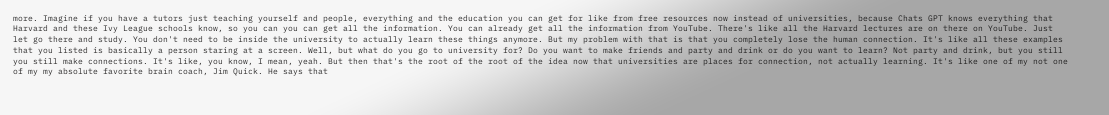more. Imagine if you have a tutors just teaching yourself and people, everything and the education you can get for like from free resources now instead of universities, because Chats GPT knows everything that Harvard and these Ivy League schools know, so you can you can get all the information. You can already get all the information from YouTube. There's like all the Harvard lectures are on there on YouTube. Just let go there and study. You don't need to be inside the university to actually learn these things anymore. But my problem with that is that you completely lose the human connection. It's like all these examples that you listed is basically a person staring at a screen. Well, but what do you go to university for? Do you want to make friends and party and drink or do you want to learn? Not party and drink, but you still you still make connections. It's like, you know, I mean, yeah. But then that's the root of the root of the idea now that universities are places for connection, not actually learning. It's like one of my not one of my my absolute favorite brain coach, Jim Quick. He says that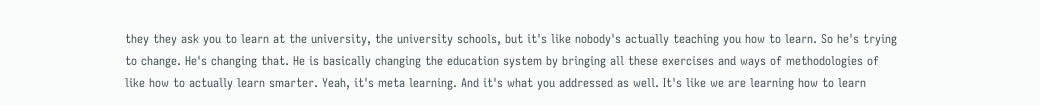they they ask you to learn at the university, the university schools, but it's like nobody's actually teaching you how to learn. So he's trying to change. He's changing that. He is basically changing the education system by bringing all these exercises and ways of methodologies of like how to actually learn smarter. Yeah, it's meta learning. And it's what you addressed as well. It's like we are learning how to learn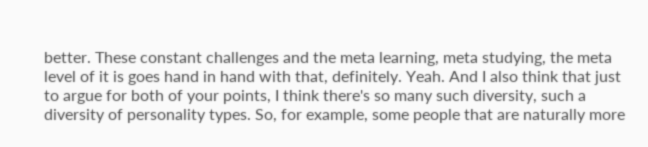better. These constant challenges and the meta learning, meta studying, the meta level of it is goes hand in hand with that, definitely. Yeah. And I also think that just to argue for both of your points, I think there's so many such diversity, such a diversity of personality types. So, for example, some people that are naturally more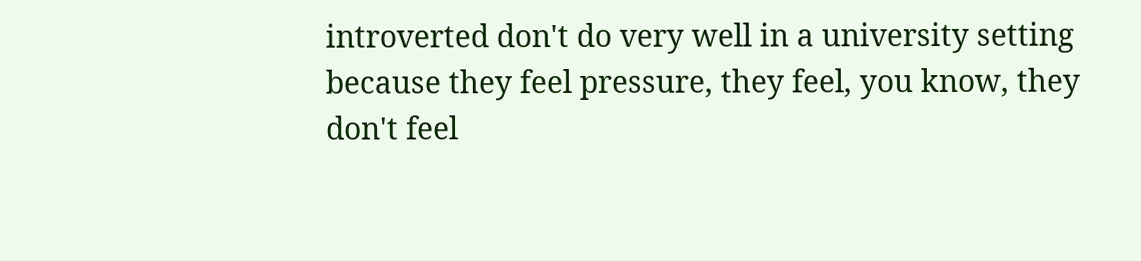introverted don't do very well in a university setting because they feel pressure, they feel, you know, they don't feel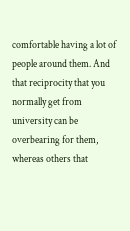comfortable having a lot of people around them. And that reciprocity that you normally get from university can be overbearing for them, whereas others that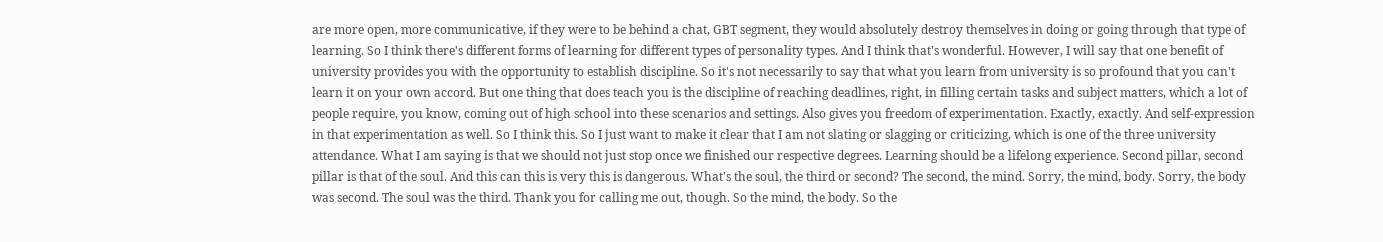are more open, more communicative, if they were to be behind a chat, GBT segment, they would absolutely destroy themselves in doing or going through that type of learning. So I think there's different forms of learning for different types of personality types. And I think that's wonderful. However, I will say that one benefit of university provides you with the opportunity to establish discipline. So it's not necessarily to say that what you learn from university is so profound that you can't learn it on your own accord. But one thing that does teach you is the discipline of reaching deadlines, right, in filling certain tasks and subject matters, which a lot of people require, you know, coming out of high school into these scenarios and settings. Also gives you freedom of experimentation. Exactly, exactly. And self-expression in that experimentation as well. So I think this. So I just want to make it clear that I am not slating or slagging or criticizing, which is one of the three university attendance. What I am saying is that we should not just stop once we finished our respective degrees. Learning should be a lifelong experience. Second pillar, second pillar is that of the soul. And this can this is very this is dangerous. What's the soul, the third or second? The second, the mind. Sorry, the mind, body. Sorry, the body was second. The soul was the third. Thank you for calling me out, though. So the mind, the body. So the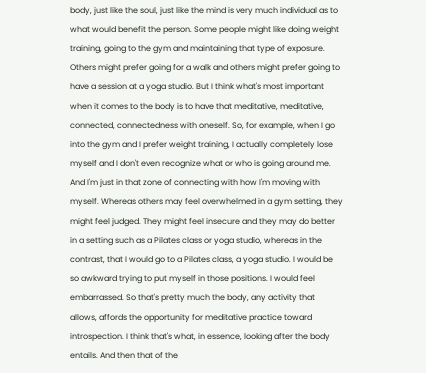body, just like the soul, just like the mind is very much individual as to what would benefit the person. Some people might like doing weight training, going to the gym and maintaining that type of exposure. Others might prefer going for a walk and others might prefer going to have a session at a yoga studio. But I think what's most important when it comes to the body is to have that meditative, meditative, connected, connectedness with oneself. So, for example, when I go into the gym and I prefer weight training, I actually completely lose myself and I don't even recognize what or who is going around me. And I'm just in that zone of connecting with how I'm moving with myself. Whereas others may feel overwhelmed in a gym setting, they might feel judged. They might feel insecure and they may do better in a setting such as a Pilates class or yoga studio, whereas in the contrast, that I would go to a Pilates class, a yoga studio. I would be so awkward trying to put myself in those positions. I would feel embarrassed. So that's pretty much the body, any activity that allows, affords the opportunity for meditative practice toward introspection. I think that's what, in essence, looking after the body entails. And then that of the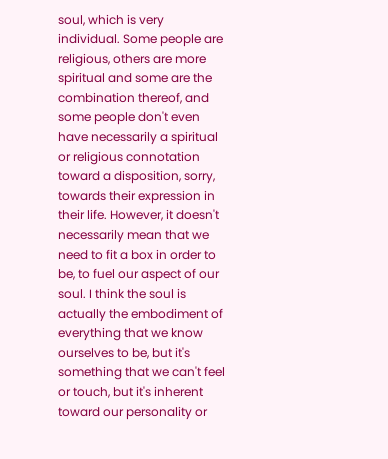soul, which is very individual. Some people are religious, others are more spiritual and some are the combination thereof, and some people don't even have necessarily a spiritual or religious connotation toward a disposition, sorry, towards their expression in their life. However, it doesn't necessarily mean that we need to fit a box in order to be, to fuel our aspect of our soul. I think the soul is actually the embodiment of everything that we know ourselves to be, but it's something that we can't feel or touch, but it's inherent toward our personality or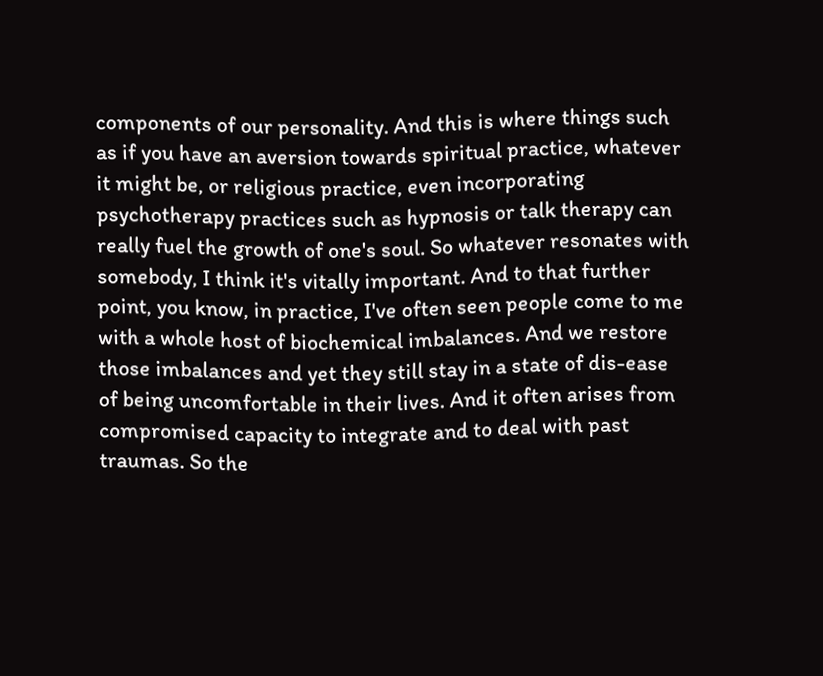components of our personality. And this is where things such as if you have an aversion towards spiritual practice, whatever it might be, or religious practice, even incorporating psychotherapy practices such as hypnosis or talk therapy can really fuel the growth of one's soul. So whatever resonates with somebody, I think it's vitally important. And to that further point, you know, in practice, I've often seen people come to me with a whole host of biochemical imbalances. And we restore those imbalances and yet they still stay in a state of dis-ease of being uncomfortable in their lives. And it often arises from compromised capacity to integrate and to deal with past traumas. So the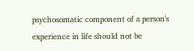psychosomatic component of a person's experience in life should not be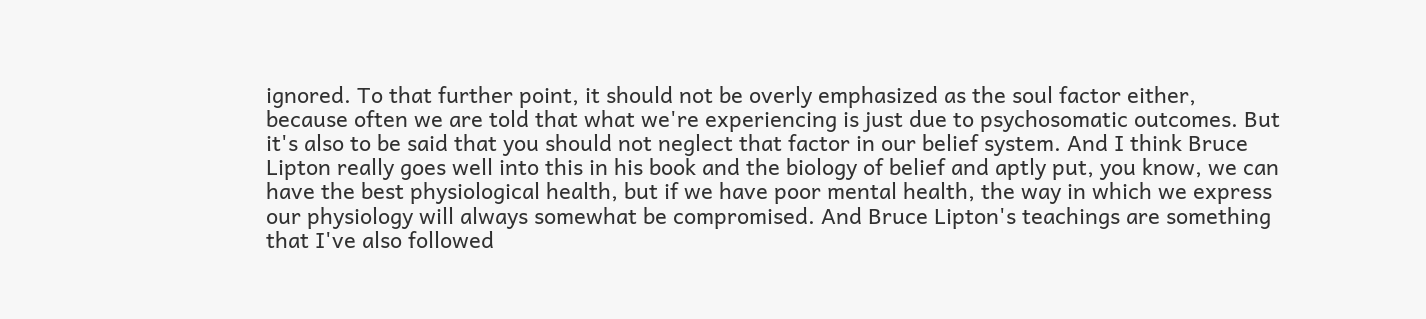ignored. To that further point, it should not be overly emphasized as the soul factor either, because often we are told that what we're experiencing is just due to psychosomatic outcomes. But it's also to be said that you should not neglect that factor in our belief system. And I think Bruce Lipton really goes well into this in his book and the biology of belief and aptly put, you know, we can have the best physiological health, but if we have poor mental health, the way in which we express our physiology will always somewhat be compromised. And Bruce Lipton's teachings are something that I've also followed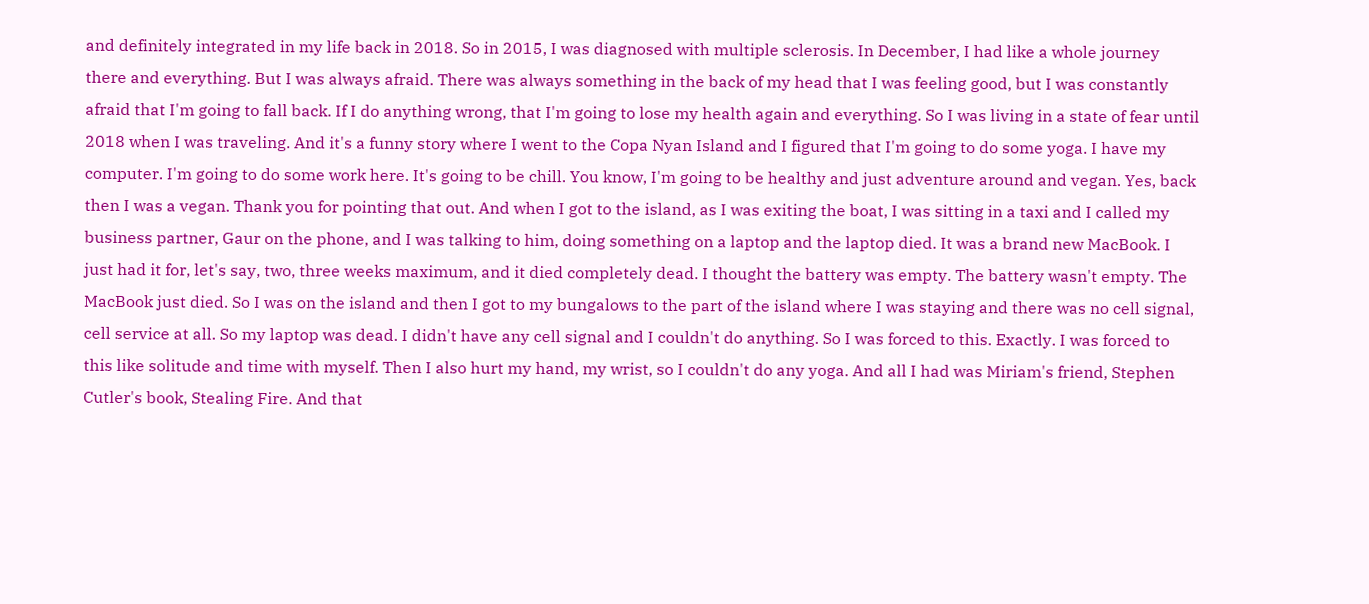and definitely integrated in my life back in 2018. So in 2015, I was diagnosed with multiple sclerosis. In December, I had like a whole journey there and everything. But I was always afraid. There was always something in the back of my head that I was feeling good, but I was constantly afraid that I'm going to fall back. If I do anything wrong, that I'm going to lose my health again and everything. So I was living in a state of fear until 2018 when I was traveling. And it's a funny story where I went to the Copa Nyan Island and I figured that I'm going to do some yoga. I have my computer. I'm going to do some work here. It's going to be chill. You know, I'm going to be healthy and just adventure around and vegan. Yes, back then I was a vegan. Thank you for pointing that out. And when I got to the island, as I was exiting the boat, I was sitting in a taxi and I called my business partner, Gaur on the phone, and I was talking to him, doing something on a laptop and the laptop died. It was a brand new MacBook. I just had it for, let's say, two, three weeks maximum, and it died completely dead. I thought the battery was empty. The battery wasn't empty. The MacBook just died. So I was on the island and then I got to my bungalows to the part of the island where I was staying and there was no cell signal, cell service at all. So my laptop was dead. I didn't have any cell signal and I couldn't do anything. So I was forced to this. Exactly. I was forced to this like solitude and time with myself. Then I also hurt my hand, my wrist, so I couldn't do any yoga. And all I had was Miriam's friend, Stephen Cutler's book, Stealing Fire. And that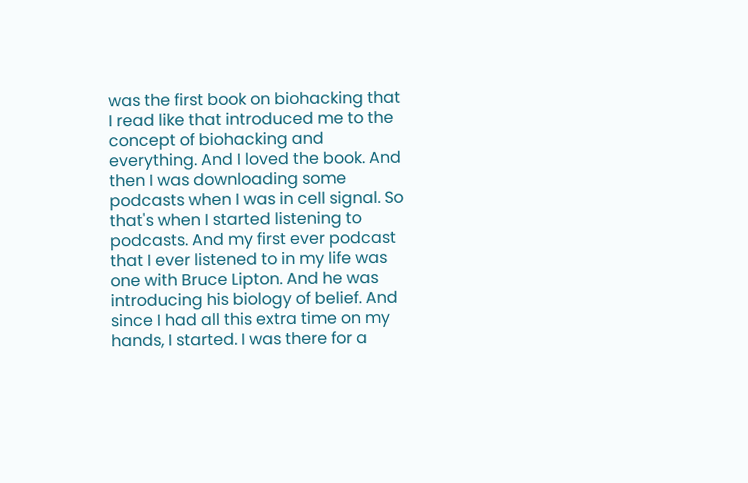was the first book on biohacking that I read like that introduced me to the concept of biohacking and everything. And I loved the book. And then I was downloading some podcasts when I was in cell signal. So that's when I started listening to podcasts. And my first ever podcast that I ever listened to in my life was one with Bruce Lipton. And he was introducing his biology of belief. And since I had all this extra time on my hands, I started. I was there for a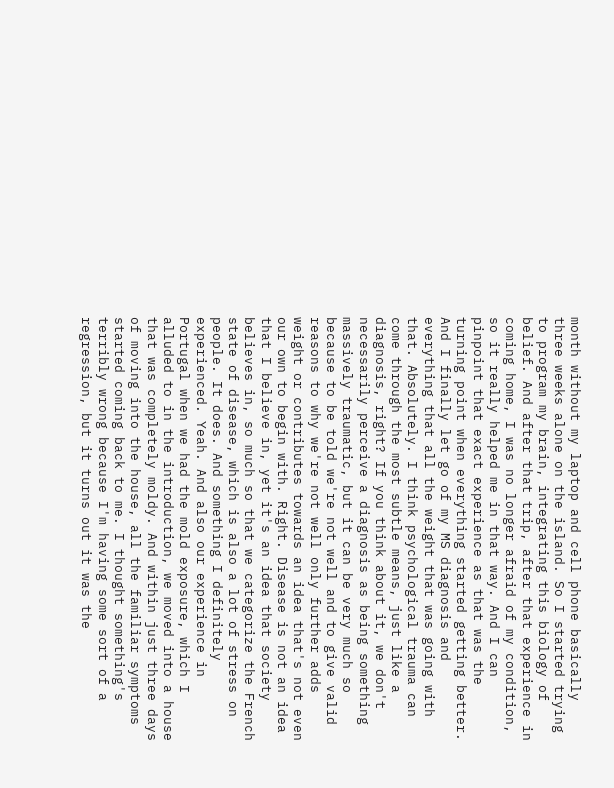month without my laptop and cell phone basically three weeks alone on the island. So I started trying to program my brain, integrating this biology of belief. And after that trip, after that experience in coming home, I was no longer afraid of my condition, so it really helped me in that way. And I can pinpoint that exact experience as that was the turning point when everything started getting better. And I finally let go of my MS diagnosis and everything that all the weight that was going with that. Absolutely. I think psychological trauma can come through the most subtle means, just like a diagnosis, right? If you think about it, we don't necessarily perceive a diagnosis as being something massively traumatic, but it can be very much so because to be told we're not well and to give valid reasons to why we're not well only further adds weight or contributes towards an idea that's not even our own to begin with. Right. Disease is not an idea that I believe in, yet it's an idea that society believes in, so much so that we categorize the French state of disease, which is also a lot of stress on people. It does. And something I definitely experienced. Yeah. And also our experience in Portugal when we had the mold exposure, which I alluded to in the introduction, we moved into a house that was completely moldy. And within just three days of moving into the house, all the familiar symptoms started coming back to me. I thought something's terribly wrong because I'm having some sort of a regression, but it turns out it was the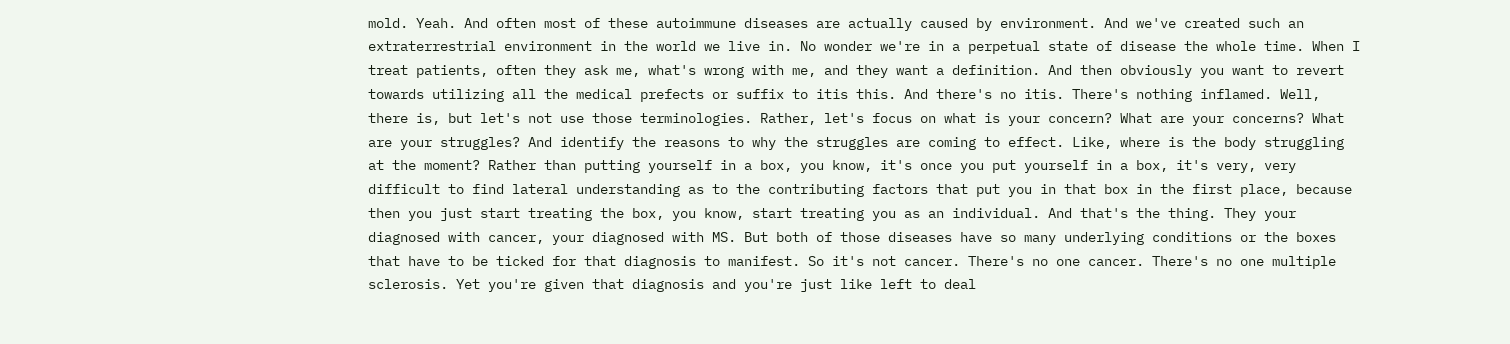mold. Yeah. And often most of these autoimmune diseases are actually caused by environment. And we've created such an extraterrestrial environment in the world we live in. No wonder we're in a perpetual state of disease the whole time. When I treat patients, often they ask me, what's wrong with me, and they want a definition. And then obviously you want to revert towards utilizing all the medical prefects or suffix to itis this. And there's no itis. There's nothing inflamed. Well, there is, but let's not use those terminologies. Rather, let's focus on what is your concern? What are your concerns? What are your struggles? And identify the reasons to why the struggles are coming to effect. Like, where is the body struggling at the moment? Rather than putting yourself in a box, you know, it's once you put yourself in a box, it's very, very difficult to find lateral understanding as to the contributing factors that put you in that box in the first place, because then you just start treating the box, you know, start treating you as an individual. And that's the thing. They your diagnosed with cancer, your diagnosed with MS. But both of those diseases have so many underlying conditions or the boxes that have to be ticked for that diagnosis to manifest. So it's not cancer. There's no one cancer. There's no one multiple sclerosis. Yet you're given that diagnosis and you're just like left to deal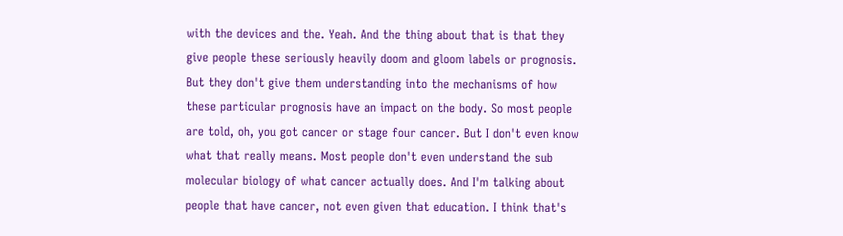with the devices and the. Yeah. And the thing about that is that they give people these seriously heavily doom and gloom labels or prognosis. But they don't give them understanding into the mechanisms of how these particular prognosis have an impact on the body. So most people are told, oh, you got cancer or stage four cancer. But I don't even know what that really means. Most people don't even understand the sub molecular biology of what cancer actually does. And I'm talking about people that have cancer, not even given that education. I think that's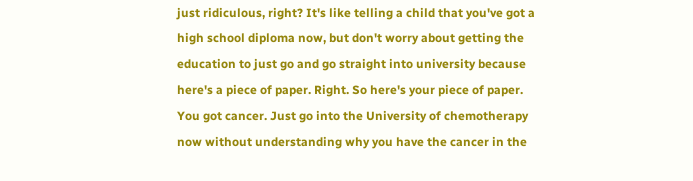just ridiculous, right? It's like telling a child that you've got a high school diploma now, but don't worry about getting the education to just go and go straight into university because here's a piece of paper. Right. So here's your piece of paper. You got cancer. Just go into the University of chemotherapy now without understanding why you have the cancer in the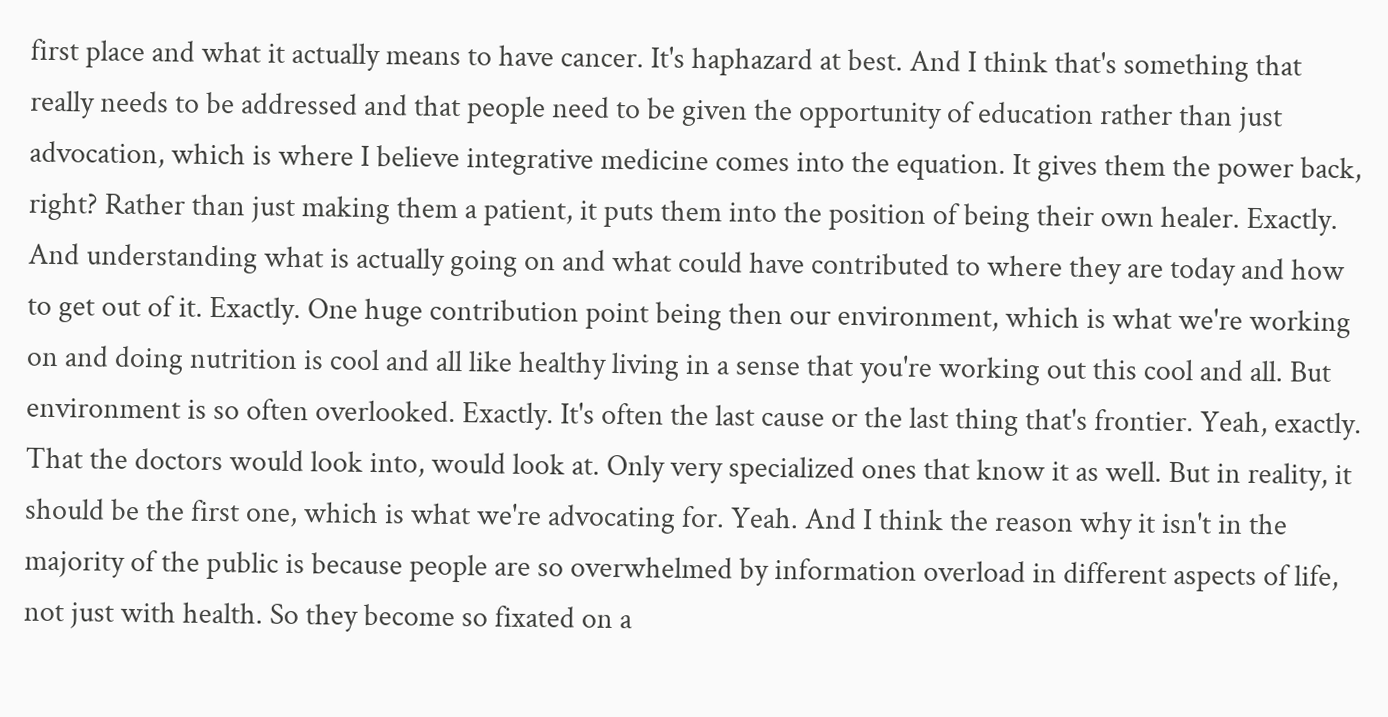first place and what it actually means to have cancer. It's haphazard at best. And I think that's something that really needs to be addressed and that people need to be given the opportunity of education rather than just advocation, which is where I believe integrative medicine comes into the equation. It gives them the power back, right? Rather than just making them a patient, it puts them into the position of being their own healer. Exactly. And understanding what is actually going on and what could have contributed to where they are today and how to get out of it. Exactly. One huge contribution point being then our environment, which is what we're working on and doing nutrition is cool and all like healthy living in a sense that you're working out this cool and all. But environment is so often overlooked. Exactly. It's often the last cause or the last thing that's frontier. Yeah, exactly. That the doctors would look into, would look at. Only very specialized ones that know it as well. But in reality, it should be the first one, which is what we're advocating for. Yeah. And I think the reason why it isn't in the majority of the public is because people are so overwhelmed by information overload in different aspects of life, not just with health. So they become so fixated on a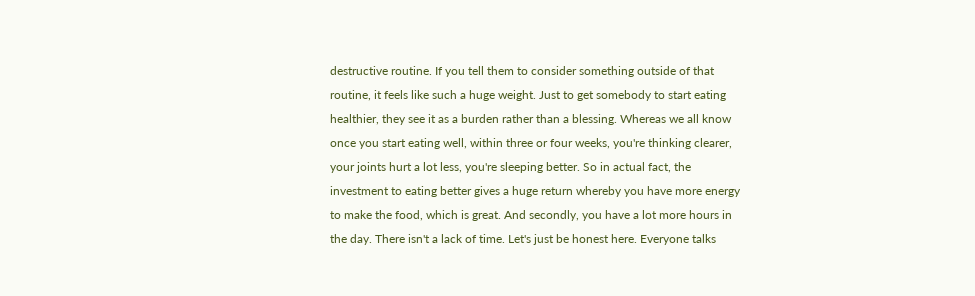destructive routine. If you tell them to consider something outside of that routine, it feels like such a huge weight. Just to get somebody to start eating healthier, they see it as a burden rather than a blessing. Whereas we all know once you start eating well, within three or four weeks, you're thinking clearer, your joints hurt a lot less, you're sleeping better. So in actual fact, the investment to eating better gives a huge return whereby you have more energy to make the food, which is great. And secondly, you have a lot more hours in the day. There isn't a lack of time. Let's just be honest here. Everyone talks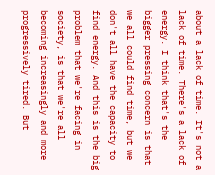about a lack of time. It's not a lack of time. There's a lack of energy. I think that's the bigger pressing concern is that we all could find time, but we don't all have the capacity to find energy. And this is the big problem that we're facing in society, is that we're all becoming increasingly and more progressively tired. But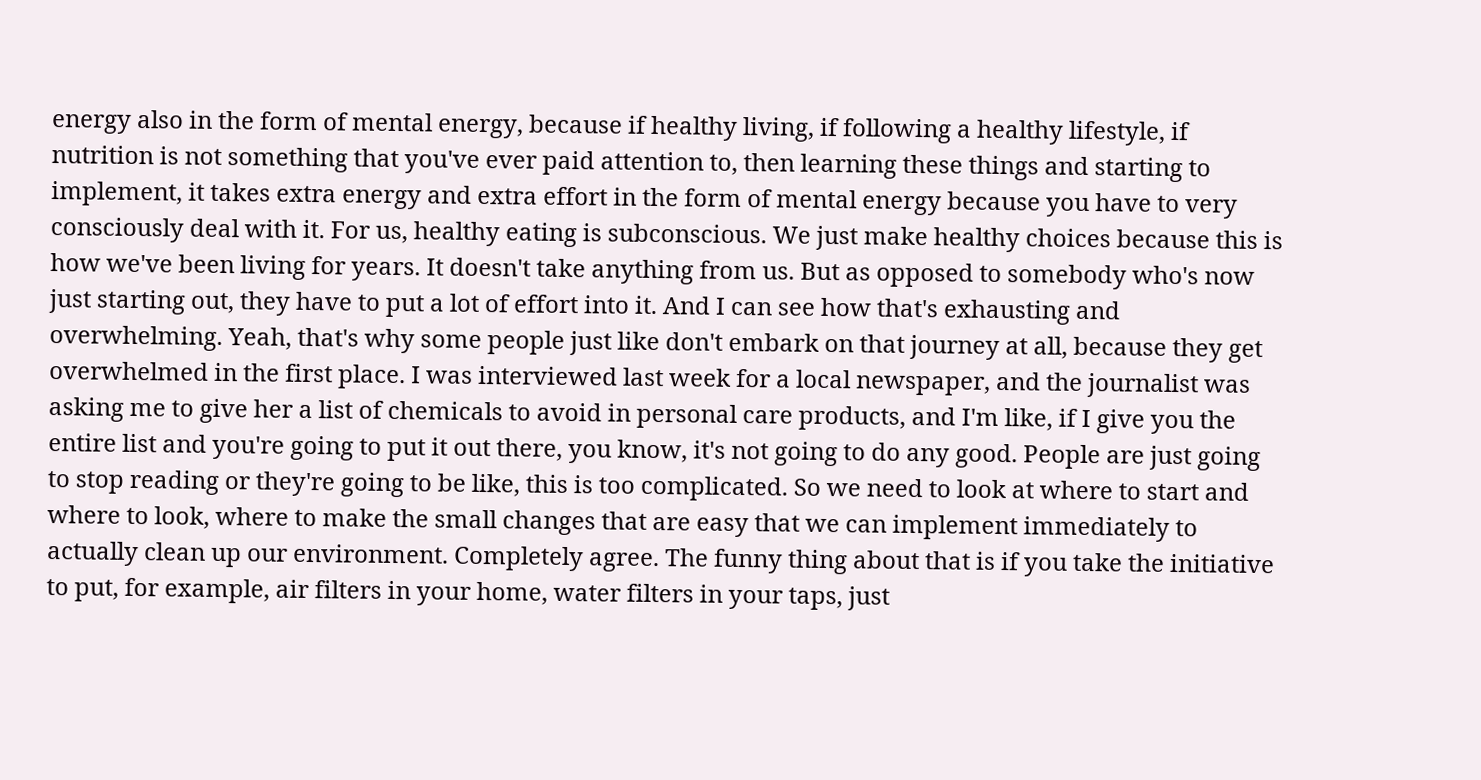energy also in the form of mental energy, because if healthy living, if following a healthy lifestyle, if nutrition is not something that you've ever paid attention to, then learning these things and starting to implement, it takes extra energy and extra effort in the form of mental energy because you have to very consciously deal with it. For us, healthy eating is subconscious. We just make healthy choices because this is how we've been living for years. It doesn't take anything from us. But as opposed to somebody who's now just starting out, they have to put a lot of effort into it. And I can see how that's exhausting and overwhelming. Yeah, that's why some people just like don't embark on that journey at all, because they get overwhelmed in the first place. I was interviewed last week for a local newspaper, and the journalist was asking me to give her a list of chemicals to avoid in personal care products, and I'm like, if I give you the entire list and you're going to put it out there, you know, it's not going to do any good. People are just going to stop reading or they're going to be like, this is too complicated. So we need to look at where to start and where to look, where to make the small changes that are easy that we can implement immediately to actually clean up our environment. Completely agree. The funny thing about that is if you take the initiative to put, for example, air filters in your home, water filters in your taps, just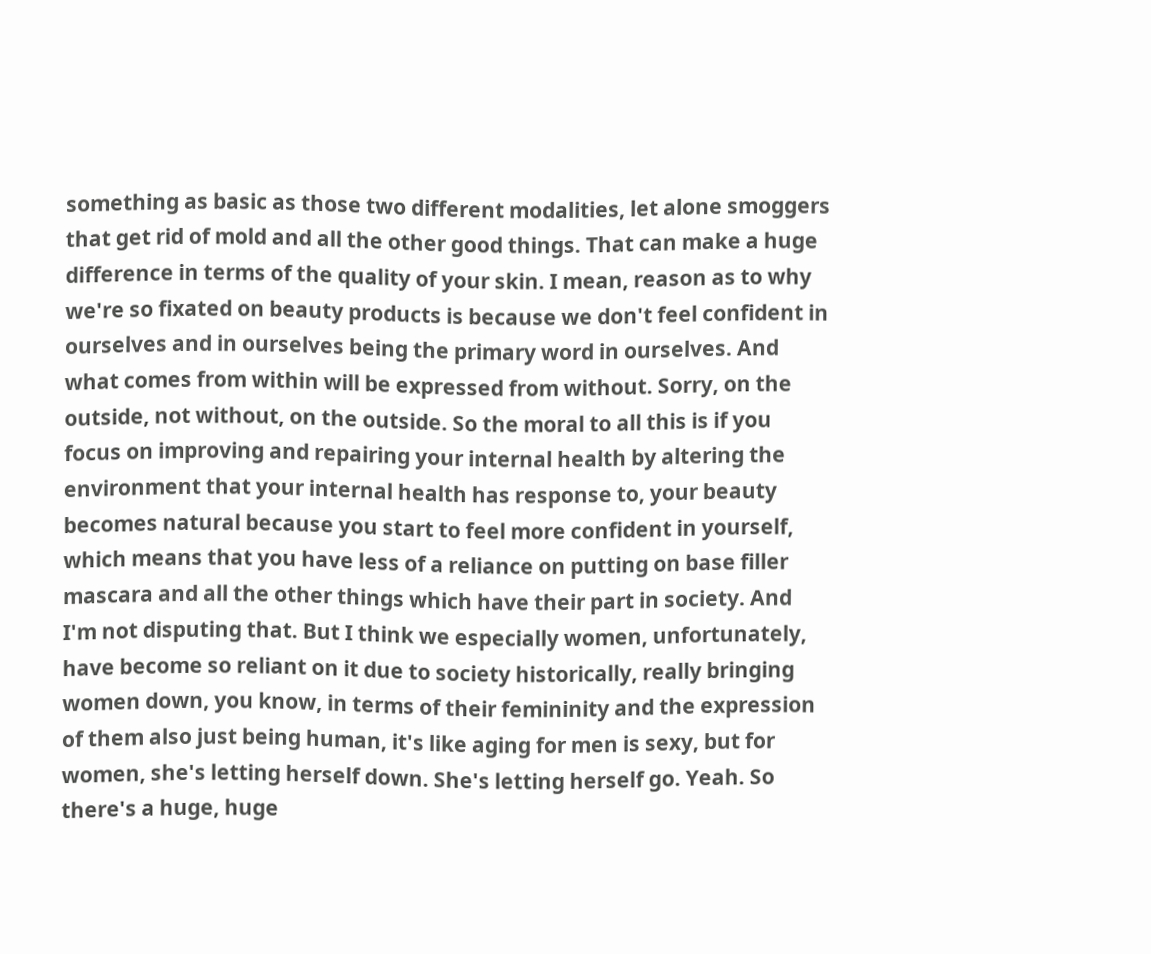something as basic as those two different modalities, let alone smoggers that get rid of mold and all the other good things. That can make a huge difference in terms of the quality of your skin. I mean, reason as to why we're so fixated on beauty products is because we don't feel confident in ourselves and in ourselves being the primary word in ourselves. And what comes from within will be expressed from without. Sorry, on the outside, not without, on the outside. So the moral to all this is if you focus on improving and repairing your internal health by altering the environment that your internal health has response to, your beauty becomes natural because you start to feel more confident in yourself, which means that you have less of a reliance on putting on base filler mascara and all the other things which have their part in society. And I'm not disputing that. But I think we especially women, unfortunately, have become so reliant on it due to society historically, really bringing women down, you know, in terms of their femininity and the expression of them also just being human, it's like aging for men is sexy, but for women, she's letting herself down. She's letting herself go. Yeah. So there's a huge, huge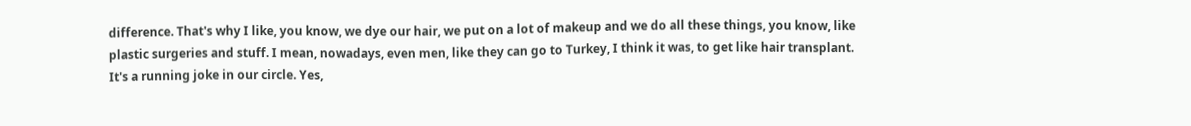difference. That's why I like, you know, we dye our hair, we put on a lot of makeup and we do all these things, you know, like plastic surgeries and stuff. I mean, nowadays, even men, like they can go to Turkey, I think it was, to get like hair transplant. It's a running joke in our circle. Yes,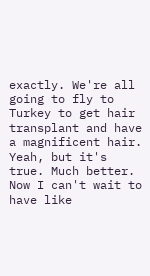exactly. We're all going to fly to Turkey to get hair transplant and have a magnificent hair. Yeah, but it's true. Much better. Now I can't wait to have like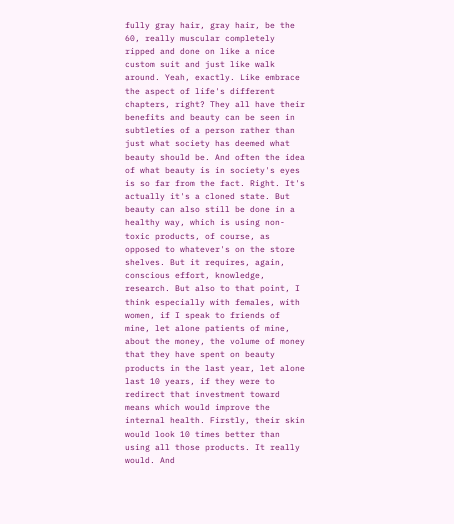fully gray hair, gray hair, be the 60, really muscular completely ripped and done on like a nice custom suit and just like walk around. Yeah, exactly. Like embrace the aspect of life's different chapters, right? They all have their benefits and beauty can be seen in subtleties of a person rather than just what society has deemed what beauty should be. And often the idea of what beauty is in society's eyes is so far from the fact. Right. It's actually it's a cloned state. But beauty can also still be done in a healthy way, which is using non-toxic products, of course, as opposed to whatever's on the store shelves. But it requires, again, conscious effort, knowledge, research. But also to that point, I think especially with females, with women, if I speak to friends of mine, let alone patients of mine, about the money, the volume of money that they have spent on beauty products in the last year, let alone last 10 years, if they were to redirect that investment toward means which would improve the internal health. Firstly, their skin would look 10 times better than using all those products. It really would. And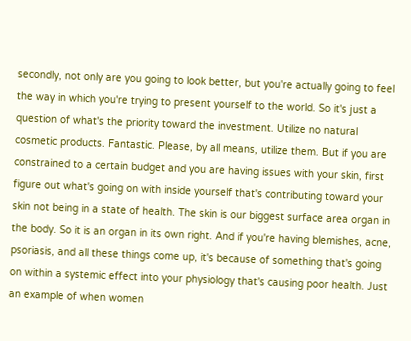secondly, not only are you going to look better, but you're actually going to feel the way in which you're trying to present yourself to the world. So it's just a question of what's the priority toward the investment. Utilize no natural cosmetic products. Fantastic. Please, by all means, utilize them. But if you are constrained to a certain budget and you are having issues with your skin, first figure out what's going on with inside yourself that's contributing toward your skin not being in a state of health. The skin is our biggest surface area organ in the body. So it is an organ in its own right. And if you're having blemishes, acne, psoriasis, and all these things come up, it's because of something that's going on within a systemic effect into your physiology that's causing poor health. Just an example of when women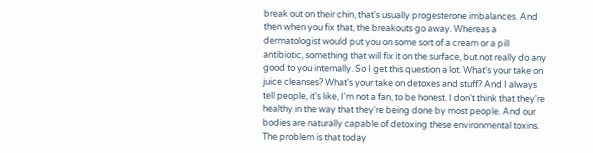break out on their chin, that's usually progesterone imbalances. And then when you fix that, the breakouts go away. Whereas a dermatologist would put you on some sort of a cream or a pill antibiotic, something that will fix it on the surface, but not really do any good to you internally. So I get this question a lot. What's your take on juice cleanses? What's your take on detoxes and stuff? And I always tell people, it's like, I'm not a fan, to be honest. I don't think that they're healthy in the way that they're being done by most people. And our bodies are naturally capable of detoxing these environmental toxins. The problem is that today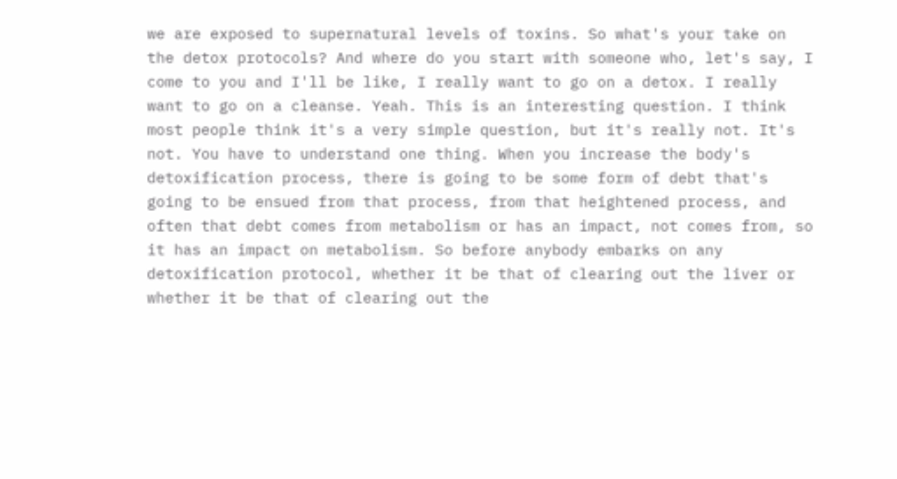we are exposed to supernatural levels of toxins. So what's your take on the detox protocols? And where do you start with someone who, let's say, I come to you and I'll be like, I really want to go on a detox. I really want to go on a cleanse. Yeah. This is an interesting question. I think most people think it's a very simple question, but it's really not. It's not. You have to understand one thing. When you increase the body's detoxification process, there is going to be some form of debt that's going to be ensued from that process, from that heightened process, and often that debt comes from metabolism or has an impact, not comes from, so it has an impact on metabolism. So before anybody embarks on any detoxification protocol, whether it be that of clearing out the liver or whether it be that of clearing out the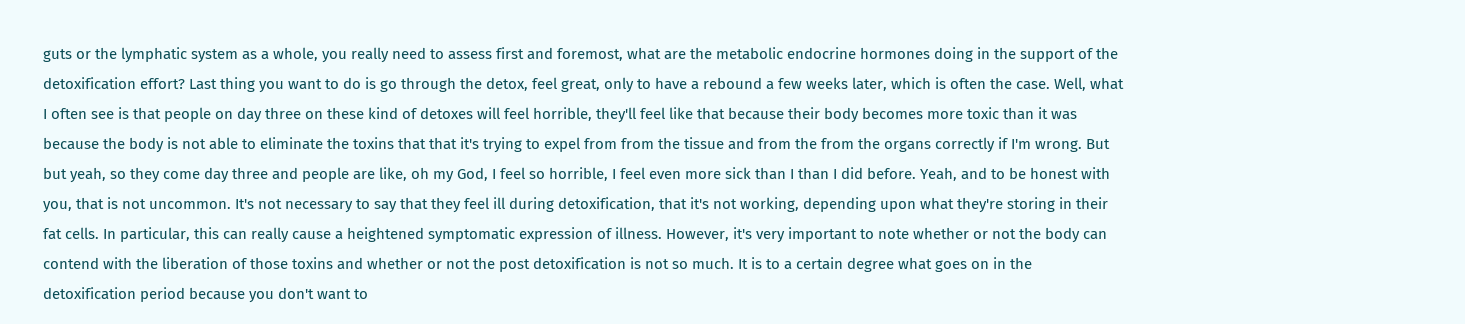guts or the lymphatic system as a whole, you really need to assess first and foremost, what are the metabolic endocrine hormones doing in the support of the detoxification effort? Last thing you want to do is go through the detox, feel great, only to have a rebound a few weeks later, which is often the case. Well, what I often see is that people on day three on these kind of detoxes will feel horrible, they'll feel like that because their body becomes more toxic than it was because the body is not able to eliminate the toxins that that it's trying to expel from from the tissue and from the from the organs correctly if I'm wrong. But but yeah, so they come day three and people are like, oh my God, I feel so horrible, I feel even more sick than I than I did before. Yeah, and to be honest with you, that is not uncommon. It's not necessary to say that they feel ill during detoxification, that it's not working, depending upon what they're storing in their fat cells. In particular, this can really cause a heightened symptomatic expression of illness. However, it's very important to note whether or not the body can contend with the liberation of those toxins and whether or not the post detoxification is not so much. It is to a certain degree what goes on in the detoxification period because you don't want to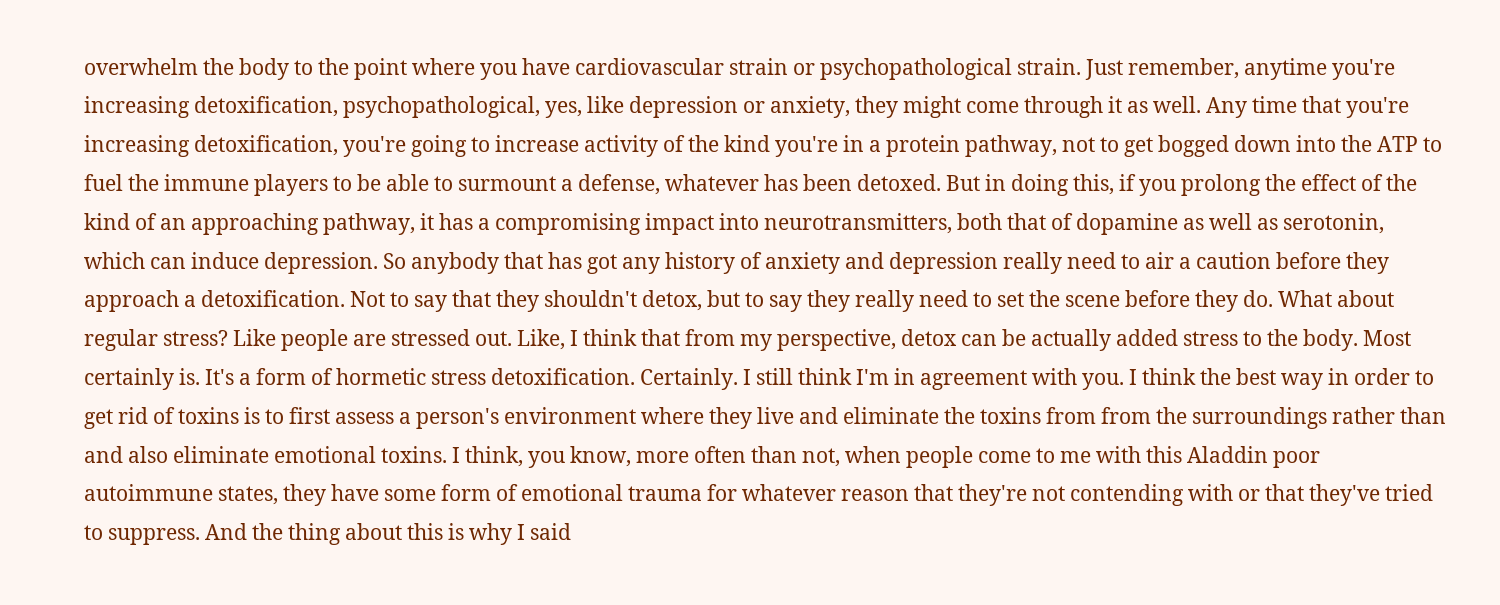overwhelm the body to the point where you have cardiovascular strain or psychopathological strain. Just remember, anytime you're increasing detoxification, psychopathological, yes, like depression or anxiety, they might come through it as well. Any time that you're increasing detoxification, you're going to increase activity of the kind you're in a protein pathway, not to get bogged down into the ATP to fuel the immune players to be able to surmount a defense, whatever has been detoxed. But in doing this, if you prolong the effect of the kind of an approaching pathway, it has a compromising impact into neurotransmitters, both that of dopamine as well as serotonin, which can induce depression. So anybody that has got any history of anxiety and depression really need to air a caution before they approach a detoxification. Not to say that they shouldn't detox, but to say they really need to set the scene before they do. What about regular stress? Like people are stressed out. Like, I think that from my perspective, detox can be actually added stress to the body. Most certainly is. It's a form of hormetic stress detoxification. Certainly. I still think I'm in agreement with you. I think the best way in order to get rid of toxins is to first assess a person's environment where they live and eliminate the toxins from from the surroundings rather than and also eliminate emotional toxins. I think, you know, more often than not, when people come to me with this Aladdin poor autoimmune states, they have some form of emotional trauma for whatever reason that they're not contending with or that they've tried to suppress. And the thing about this is why I said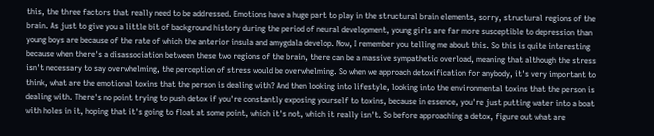this, the three factors that really need to be addressed. Emotions have a huge part to play in the structural brain elements, sorry, structural regions of the brain. As just to give you a little bit of background history during the period of neural development, young girls are far more susceptible to depression than young boys are because of the rate of which the anterior insula and amygdala develop. Now, I remember you telling me about this. So this is quite interesting because when there's a disassociation between these two regions of the brain, there can be a massive sympathetic overload, meaning that although the stress isn't necessary to say overwhelming, the perception of stress would be overwhelming. So when we approach detoxification for anybody, it's very important to think, what are the emotional toxins that the person is dealing with? And then looking into lifestyle, looking into the environmental toxins that the person is dealing with. There's no point trying to push detox if you're constantly exposing yourself to toxins, because in essence, you're just putting water into a boat with holes in it, hoping that it's going to float at some point, which it's not, which it really isn't. So before approaching a detox, figure out what are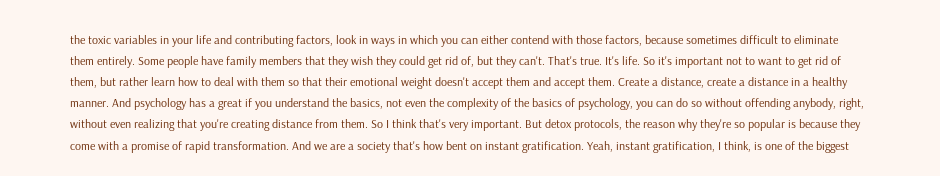the toxic variables in your life and contributing factors, look in ways in which you can either contend with those factors, because sometimes difficult to eliminate them entirely. Some people have family members that they wish they could get rid of, but they can't. That's true. It's life. So it's important not to want to get rid of them, but rather learn how to deal with them so that their emotional weight doesn't accept them and accept them. Create a distance, create a distance in a healthy manner. And psychology has a great if you understand the basics, not even the complexity of the basics of psychology, you can do so without offending anybody, right, without even realizing that you're creating distance from them. So I think that's very important. But detox protocols, the reason why they're so popular is because they come with a promise of rapid transformation. And we are a society that's how bent on instant gratification. Yeah, instant gratification, I think, is one of the biggest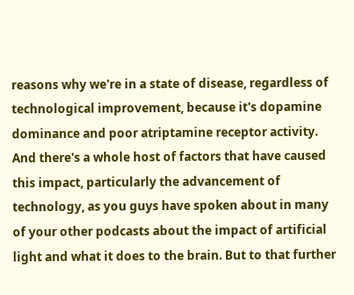reasons why we're in a state of disease, regardless of technological improvement, because it's dopamine dominance and poor atriptamine receptor activity. And there's a whole host of factors that have caused this impact, particularly the advancement of technology, as you guys have spoken about in many of your other podcasts about the impact of artificial light and what it does to the brain. But to that further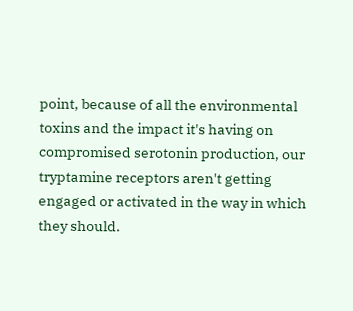point, because of all the environmental toxins and the impact it's having on compromised serotonin production, our tryptamine receptors aren't getting engaged or activated in the way in which they should.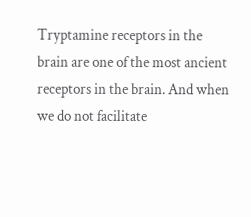Tryptamine receptors in the brain are one of the most ancient receptors in the brain. And when we do not facilitate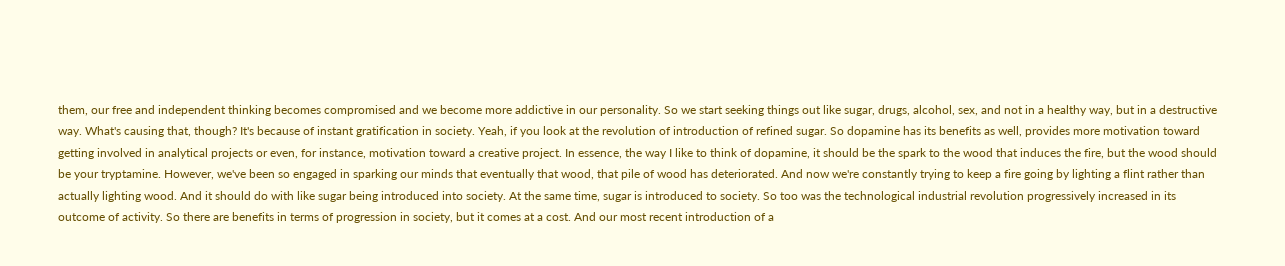them, our free and independent thinking becomes compromised and we become more addictive in our personality. So we start seeking things out like sugar, drugs, alcohol, sex, and not in a healthy way, but in a destructive way. What's causing that, though? It's because of instant gratification in society. Yeah, if you look at the revolution of introduction of refined sugar. So dopamine has its benefits as well, provides more motivation toward getting involved in analytical projects or even, for instance, motivation toward a creative project. In essence, the way I like to think of dopamine, it should be the spark to the wood that induces the fire, but the wood should be your tryptamine. However, we've been so engaged in sparking our minds that eventually that wood, that pile of wood has deteriorated. And now we're constantly trying to keep a fire going by lighting a flint rather than actually lighting wood. And it should do with like sugar being introduced into society. At the same time, sugar is introduced to society. So too was the technological industrial revolution progressively increased in its outcome of activity. So there are benefits in terms of progression in society, but it comes at a cost. And our most recent introduction of a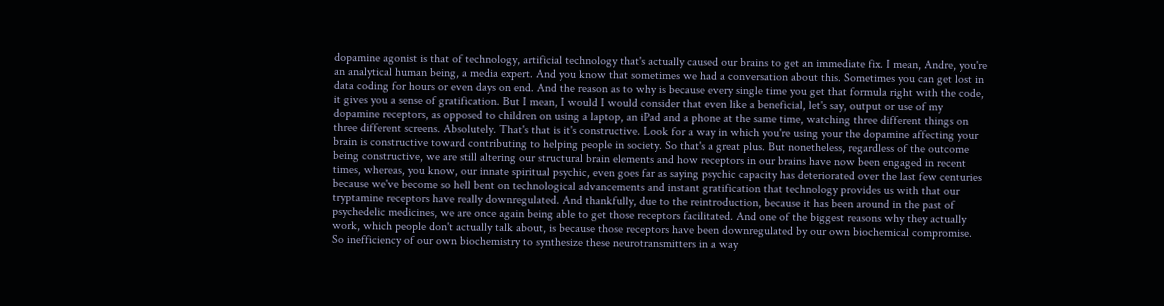dopamine agonist is that of technology, artificial technology that's actually caused our brains to get an immediate fix. I mean, Andre, you're an analytical human being, a media expert. And you know that sometimes we had a conversation about this. Sometimes you can get lost in data coding for hours or even days on end. And the reason as to why is because every single time you get that formula right with the code, it gives you a sense of gratification. But I mean, I would I would consider that even like a beneficial, let's say, output or use of my dopamine receptors, as opposed to children on using a laptop, an iPad and a phone at the same time, watching three different things on three different screens. Absolutely. That's that is it's constructive. Look for a way in which you're using your the dopamine affecting your brain is constructive toward contributing to helping people in society. So that's a great plus. But nonetheless, regardless of the outcome being constructive, we are still altering our structural brain elements and how receptors in our brains have now been engaged in recent times, whereas, you know, our innate spiritual psychic, even goes far as saying psychic capacity has deteriorated over the last few centuries because we've become so hell bent on technological advancements and instant gratification that technology provides us with that our tryptamine receptors have really downregulated. And thankfully, due to the reintroduction, because it has been around in the past of psychedelic medicines, we are once again being able to get those receptors facilitated. And one of the biggest reasons why they actually work, which people don't actually talk about, is because those receptors have been downregulated by our own biochemical compromise. So inefficiency of our own biochemistry to synthesize these neurotransmitters in a way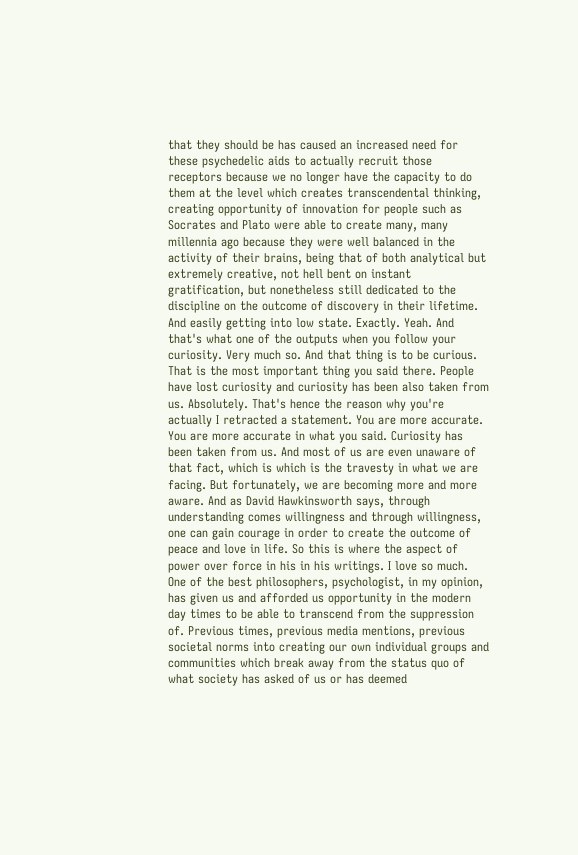that they should be has caused an increased need for these psychedelic aids to actually recruit those receptors because we no longer have the capacity to do them at the level which creates transcendental thinking, creating opportunity of innovation for people such as Socrates and Plato were able to create many, many millennia ago because they were well balanced in the activity of their brains, being that of both analytical but extremely creative, not hell bent on instant gratification, but nonetheless still dedicated to the discipline on the outcome of discovery in their lifetime. And easily getting into low state. Exactly. Yeah. And that's what one of the outputs when you follow your curiosity. Very much so. And that thing is to be curious. That is the most important thing you said there. People have lost curiosity and curiosity has been also taken from us. Absolutely. That's hence the reason why you're actually I retracted a statement. You are more accurate. You are more accurate in what you said. Curiosity has been taken from us. And most of us are even unaware of that fact, which is which is the travesty in what we are facing. But fortunately, we are becoming more and more aware. And as David Hawkinsworth says, through understanding comes willingness and through willingness, one can gain courage in order to create the outcome of peace and love in life. So this is where the aspect of power over force in his in his writings. I love so much. One of the best philosophers, psychologist, in my opinion, has given us and afforded us opportunity in the modern day times to be able to transcend from the suppression of. Previous times, previous media mentions, previous societal norms into creating our own individual groups and communities which break away from the status quo of what society has asked of us or has deemed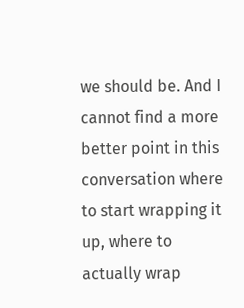we should be. And I cannot find a more better point in this conversation where to start wrapping it up, where to actually wrap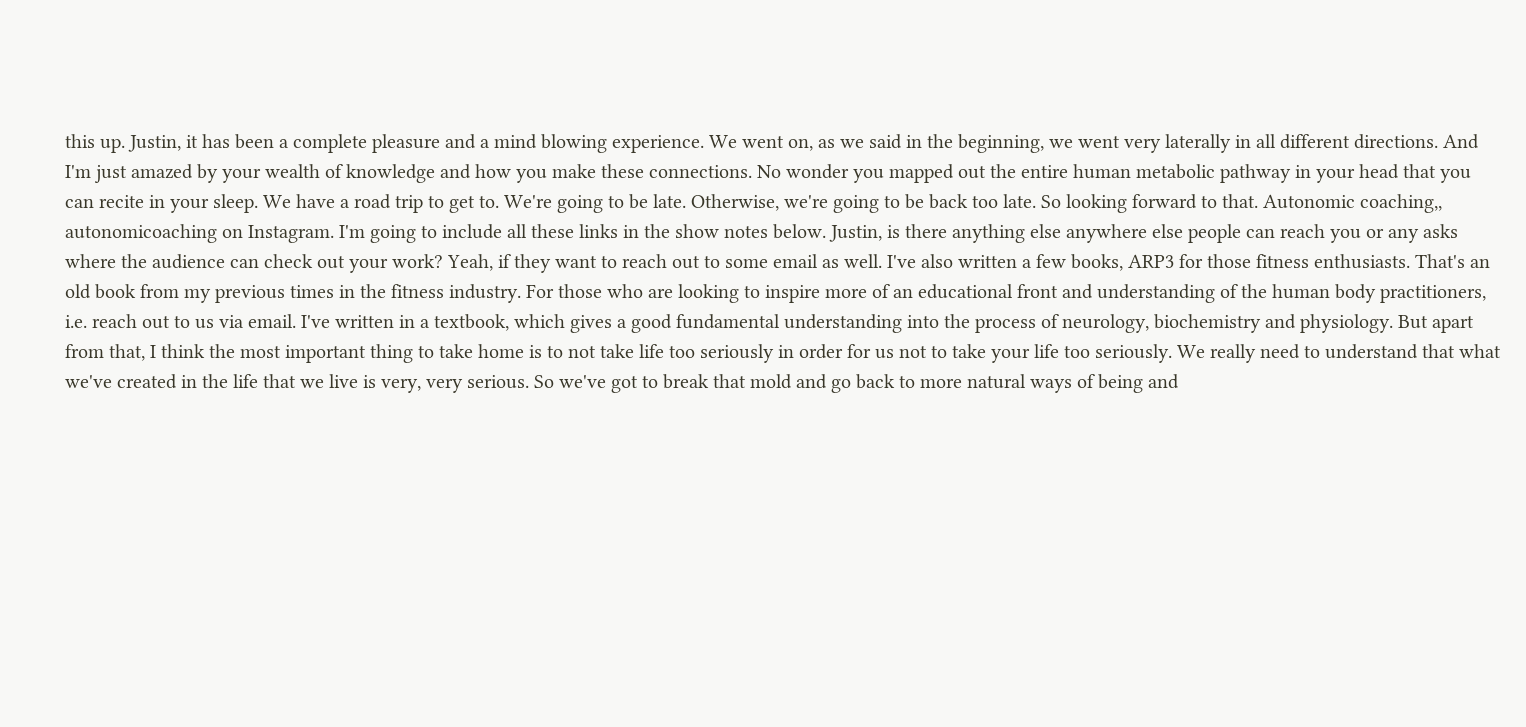this up. Justin, it has been a complete pleasure and a mind blowing experience. We went on, as we said in the beginning, we went very laterally in all different directions. And I'm just amazed by your wealth of knowledge and how you make these connections. No wonder you mapped out the entire human metabolic pathway in your head that you can recite in your sleep. We have a road trip to get to. We're going to be late. Otherwise, we're going to be back too late. So looking forward to that. Autonomic coaching,, autonomicoaching on Instagram. I'm going to include all these links in the show notes below. Justin, is there anything else anywhere else people can reach you or any asks where the audience can check out your work? Yeah, if they want to reach out to some email as well. I've also written a few books, ARP3 for those fitness enthusiasts. That's an old book from my previous times in the fitness industry. For those who are looking to inspire more of an educational front and understanding of the human body practitioners, i.e. reach out to us via email. I've written in a textbook, which gives a good fundamental understanding into the process of neurology, biochemistry and physiology. But apart from that, I think the most important thing to take home is to not take life too seriously in order for us not to take your life too seriously. We really need to understand that what we've created in the life that we live is very, very serious. So we've got to break that mold and go back to more natural ways of being and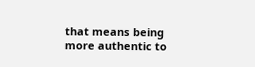that means being more authentic to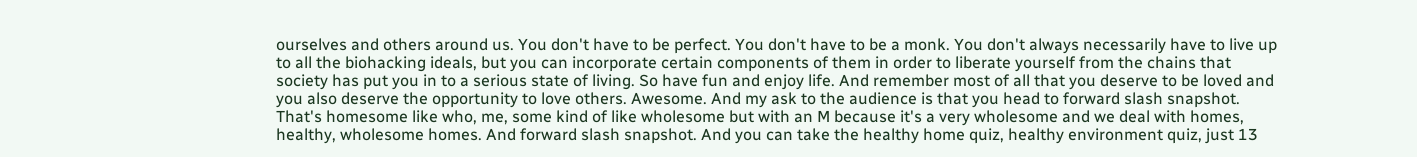ourselves and others around us. You don't have to be perfect. You don't have to be a monk. You don't always necessarily have to live up to all the biohacking ideals, but you can incorporate certain components of them in order to liberate yourself from the chains that society has put you in to a serious state of living. So have fun and enjoy life. And remember most of all that you deserve to be loved and you also deserve the opportunity to love others. Awesome. And my ask to the audience is that you head to forward slash snapshot. That's homesome like who, me, some kind of like wholesome but with an M because it's a very wholesome and we deal with homes, healthy, wholesome homes. And forward slash snapshot. And you can take the healthy home quiz, healthy environment quiz, just 13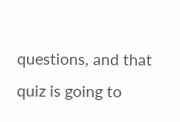questions, and that quiz is going to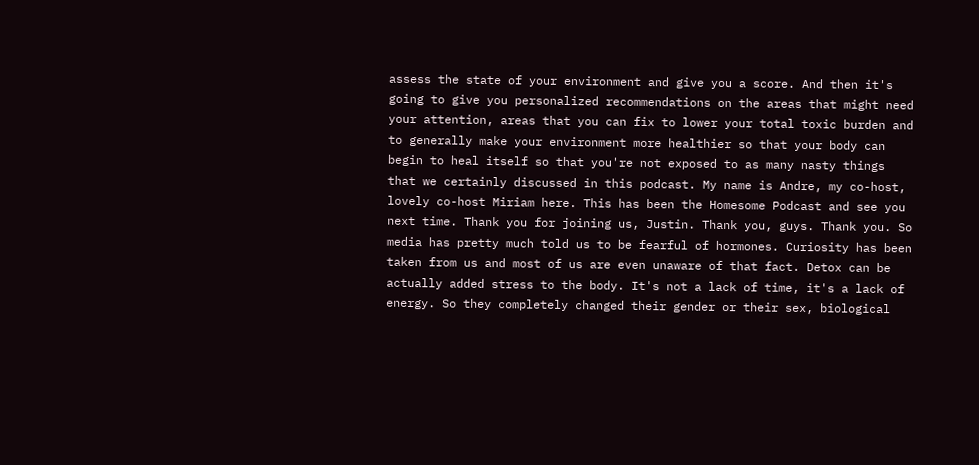assess the state of your environment and give you a score. And then it's going to give you personalized recommendations on the areas that might need your attention, areas that you can fix to lower your total toxic burden and to generally make your environment more healthier so that your body can begin to heal itself so that you're not exposed to as many nasty things that we certainly discussed in this podcast. My name is Andre, my co-host, lovely co-host Miriam here. This has been the Homesome Podcast and see you next time. Thank you for joining us, Justin. Thank you, guys. Thank you. So media has pretty much told us to be fearful of hormones. Curiosity has been taken from us and most of us are even unaware of that fact. Detox can be actually added stress to the body. It's not a lack of time, it's a lack of energy. So they completely changed their gender or their sex, biological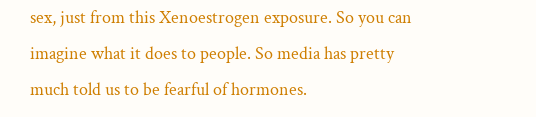sex, just from this Xenoestrogen exposure. So you can imagine what it does to people. So media has pretty much told us to be fearful of hormones.